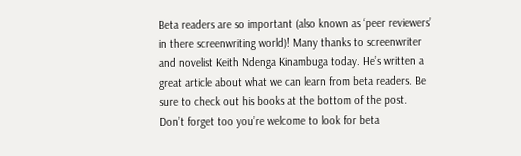Beta readers are so important (also known as ‘peer reviewers’ in there screenwriting world)! Many thanks to screenwriter and novelist Keith Ndenga Kinambuga today. He’s written a great article about what we can learn from beta readers. Be sure to check out his books at the bottom of the post. Don’t forget too you’re welcome to look for beta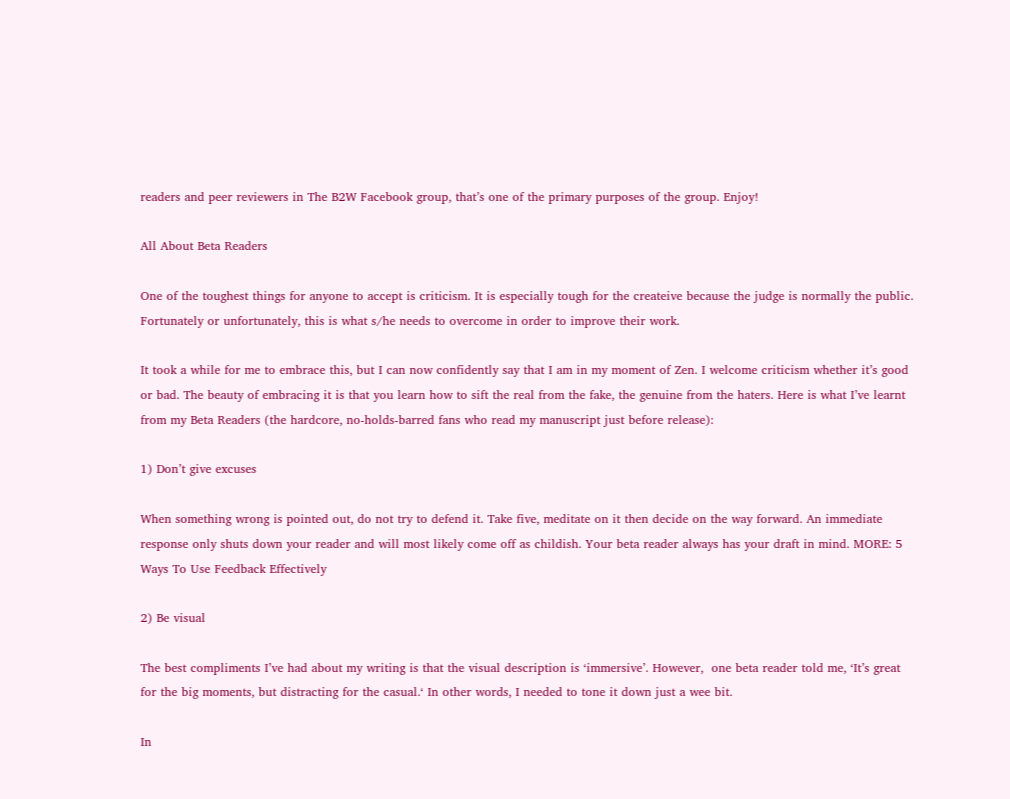readers and peer reviewers in The B2W Facebook group, that’s one of the primary purposes of the group. Enjoy!

All About Beta Readers

One of the toughest things for anyone to accept is criticism. It is especially tough for the createive because the judge is normally the public. Fortunately or unfortunately, this is what s/he needs to overcome in order to improve their work.

It took a while for me to embrace this, but I can now confidently say that I am in my moment of Zen. I welcome criticism whether it’s good or bad. The beauty of embracing it is that you learn how to sift the real from the fake, the genuine from the haters. Here is what I’ve learnt from my Beta Readers (the hardcore, no-holds-barred fans who read my manuscript just before release):

1) Don’t give excuses

When something wrong is pointed out, do not try to defend it. Take five, meditate on it then decide on the way forward. An immediate response only shuts down your reader and will most likely come off as childish. Your beta reader always has your draft in mind. MORE: 5 Ways To Use Feedback Effectively

2) Be visual

The best compliments I’ve had about my writing is that the visual description is ‘immersive’. However,  one beta reader told me, ‘It’s great for the big moments, but distracting for the casual.‘ In other words, I needed to tone it down just a wee bit.

In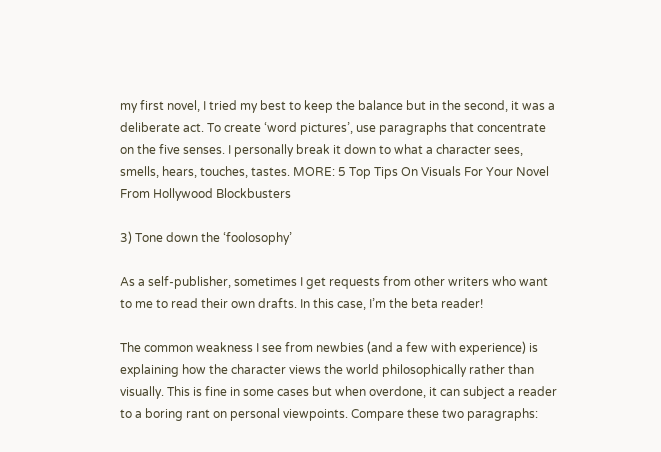my first novel, I tried my best to keep the balance but in the second, it was a deliberate act. To create ‘word pictures’, use paragraphs that concentrate on the five senses. I personally break it down to what a character sees, smells, hears, touches, tastes. MORE: 5 Top Tips On Visuals For Your Novel From Hollywood Blockbusters

3) Tone down the ‘foolosophy’

As a self-publisher, sometimes I get requests from other writers who want to me to read their own drafts. In this case, I’m the beta reader!

The common weakness I see from newbies (and a few with experience) is explaining how the character views the world philosophically rather than visually. This is fine in some cases but when overdone, it can subject a reader to a boring rant on personal viewpoints. Compare these two paragraphs: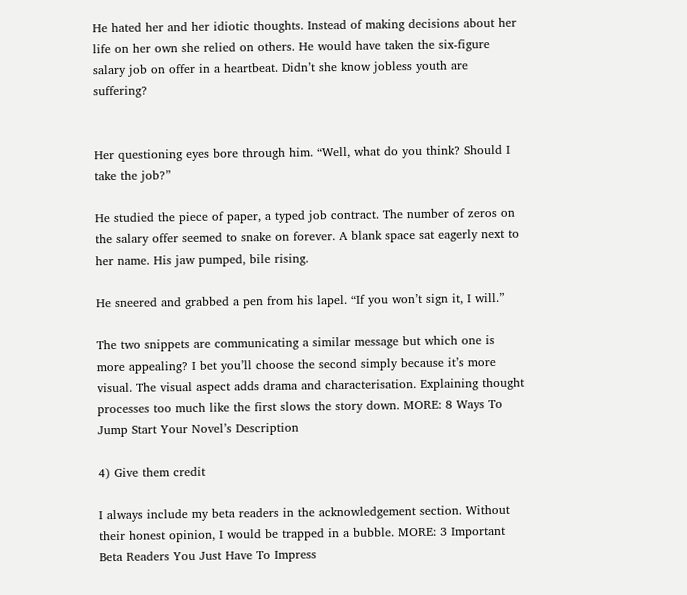He hated her and her idiotic thoughts. Instead of making decisions about her life on her own she relied on others. He would have taken the six-figure salary job on offer in a heartbeat. Didn’t she know jobless youth are suffering?


Her questioning eyes bore through him. “Well, what do you think? Should I take the job?”

He studied the piece of paper, a typed job contract. The number of zeros on the salary offer seemed to snake on forever. A blank space sat eagerly next to her name. His jaw pumped, bile rising.

He sneered and grabbed a pen from his lapel. “If you won’t sign it, I will.”

The two snippets are communicating a similar message but which one is more appealing? I bet you’ll choose the second simply because it’s more visual. The visual aspect adds drama and characterisation. Explaining thought processes too much like the first slows the story down. MORE: 8 Ways To Jump Start Your Novel’s Description

4) Give them credit

I always include my beta readers in the acknowledgement section. Without their honest opinion, I would be trapped in a bubble. MORE: 3 Important Beta Readers You Just Have To Impress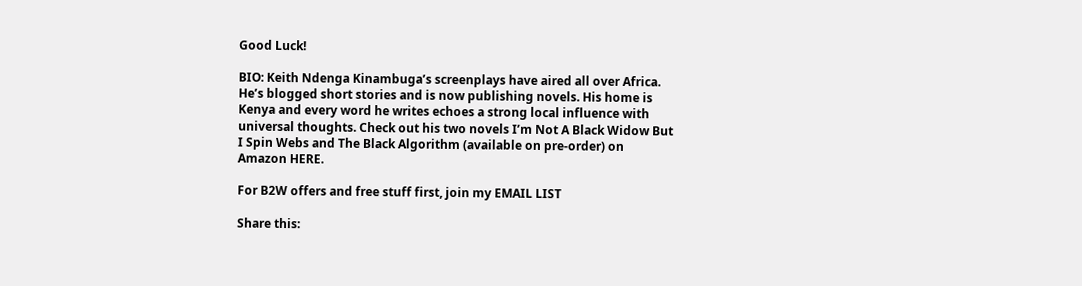Good Luck!

BIO: Keith Ndenga Kinambuga’s screenplays have aired all over Africa. He’s blogged short stories and is now publishing novels. His home is Kenya and every word he writes echoes a strong local influence with universal thoughts. Check out his two novels I’m Not A Black Widow But I Spin Webs and The Black Algorithm (available on pre-order) on Amazon HERE.

For B2W offers and free stuff first, join my EMAIL LIST

Share this: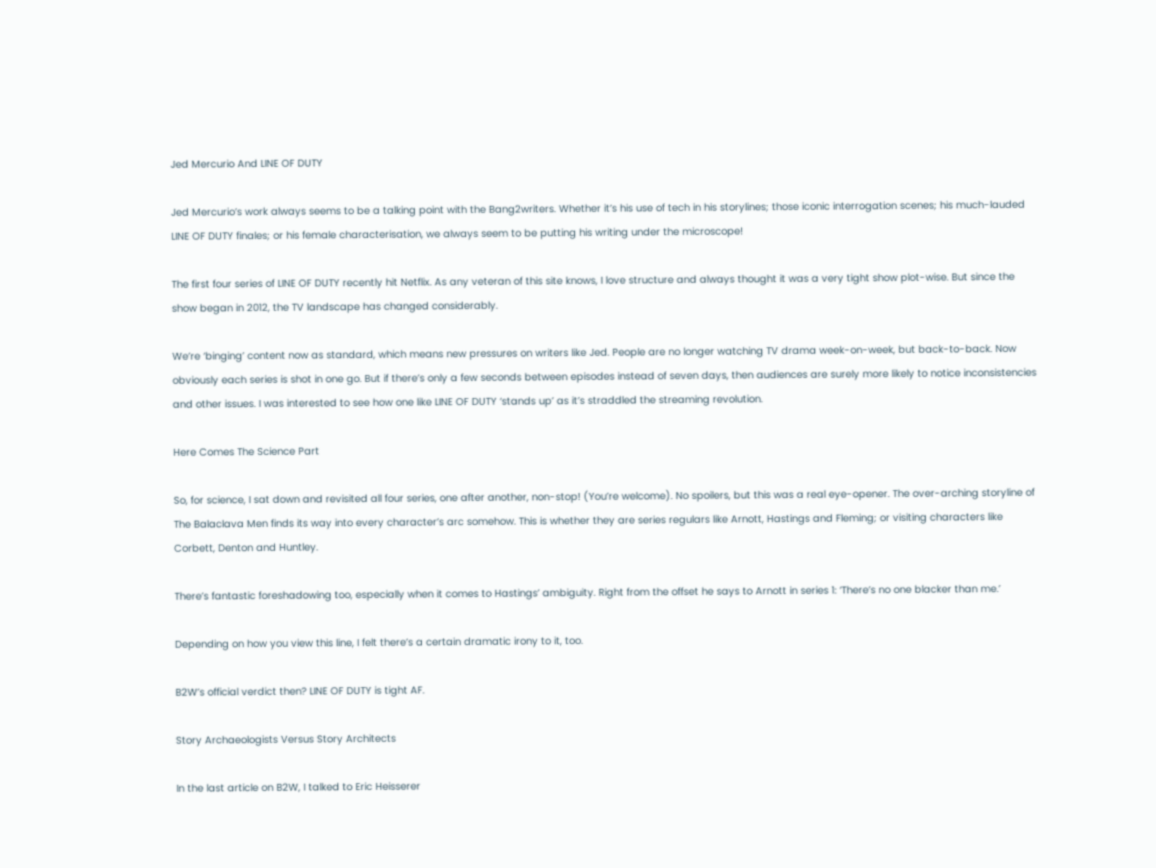Jed Mercurio And LINE OF DUTY

Jed Mercurio’s work always seems to be a talking point with the Bang2writers. Whether it’s his use of tech in his storylines; those iconic interrogation scenes; his much-lauded LINE OF DUTY finales; or his female characterisation, we always seem to be putting his writing under the microscope!

The first four series of LINE OF DUTY recently hit Netflix. As any veteran of this site knows, I love structure and always thought it was a very tight show plot-wise. But since the show began in 2012, the TV landscape has changed considerably.

We’re ‘binging’ content now as standard, which means new pressures on writers like Jed. People are no longer watching TV drama week-on-week, but back-to-back. Now obviously each series is shot in one go. But if there’s only a few seconds between episodes instead of seven days, then audiences are surely more likely to notice inconsistencies and other issues. I was interested to see how one like LINE OF DUTY ‘stands up’ as it’s straddled the streaming revolution.

Here Comes The Science Part

So, for science, I sat down and revisited all four series, one after another, non-stop! (You’re welcome). No spoilers, but this was a real eye-opener. The over-arching storyline of The Balaclava Men finds its way into every character’s arc somehow. This is whether they are series regulars like Arnott, Hastings and Fleming; or visiting characters like Corbett, Denton and Huntley.

There’s fantastic foreshadowing too, especially when it comes to Hastings’ ambiguity. Right from the offset he says to Arnott in series 1: ‘There’s no one blacker than me.’

Depending on how you view this line, I felt there’s a certain dramatic irony to it, too.

B2W’s official verdict then? LINE OF DUTY is tight AF.

Story Archaeologists Versus Story Architects

In the last article on B2W, I talked to Eric Heisserer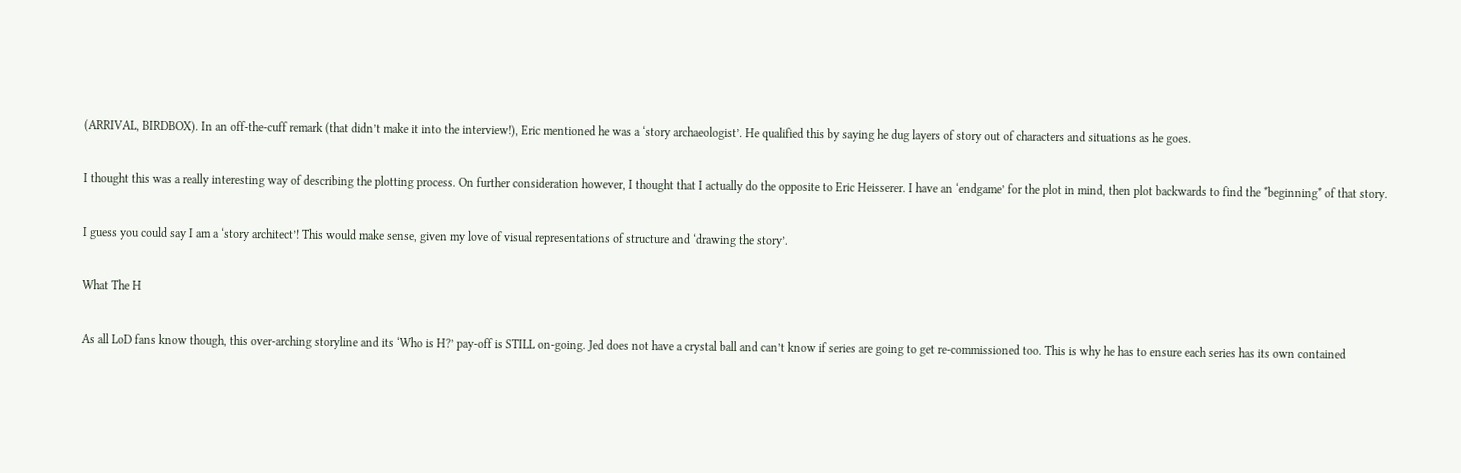(ARRIVAL, BIRDBOX). In an off-the-cuff remark (that didn’t make it into the interview!), Eric mentioned he was a ‘story archaeologist’. He qualified this by saying he dug layers of story out of characters and situations as he goes.

I thought this was a really interesting way of describing the plotting process. On further consideration however, I thought that I actually do the opposite to Eric Heisserer. I have an ‘endgame’ for the plot in mind, then plot backwards to find the *beginning* of that story.

I guess you could say I am a ‘story architect’! This would make sense, given my love of visual representations of structure and ‘drawing the story’.

What The H

As all LoD fans know though, this over-arching storyline and its ‘Who is H?’ pay-off is STILL on-going. Jed does not have a crystal ball and can’t know if series are going to get re-commissioned too. This is why he has to ensure each series has its own contained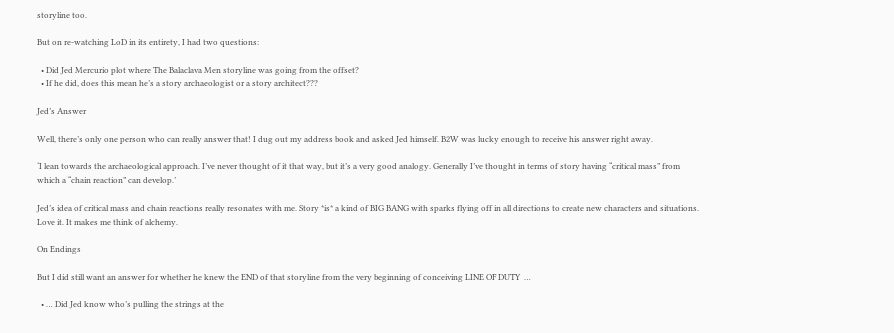storyline too.

But on re-watching LoD in its entirety, I had two questions:

  • Did Jed Mercurio plot where The Balaclava Men storyline was going from the offset?
  • If he did, does this mean he’s a story archaeologist or a story architect???

Jed’s Answer

Well, there’s only one person who can really answer that! I dug out my address book and asked Jed himself. B2W was lucky enough to receive his answer right away.

‘I lean towards the archaeological approach. I’ve never thought of it that way, but it’s a very good analogy. Generally I’ve thought in terms of story having “critical mass” from which a “chain reaction” can develop.’

Jed’s idea of critical mass and chain reactions really resonates with me. Story *is* a kind of BIG BANG with sparks flying off in all directions to create new characters and situations. Love it. It makes me think of alchemy.

On Endings

But I did still want an answer for whether he knew the END of that storyline from the very beginning of conceiving LINE OF DUTY  …

  • … Did Jed know who’s pulling the strings at the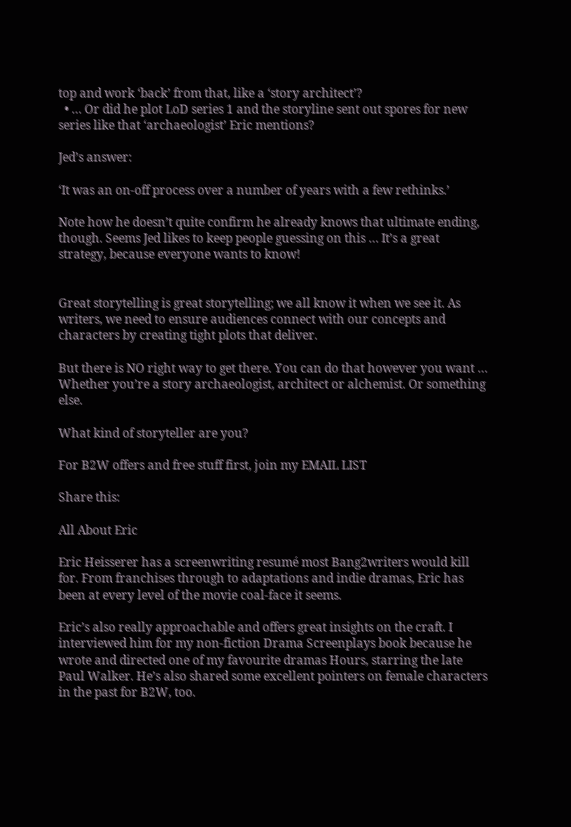top and work ‘back’ from that, like a ‘story architect’?
  • … Or did he plot LoD series 1 and the storyline sent out spores for new series like that ‘archaeologist’ Eric mentions?

Jed’s answer:

‘It was an on-off process over a number of years with a few rethinks.’

Note how he doesn’t quite confirm he already knows that ultimate ending, though. Seems Jed likes to keep people guessing on this … It’s a great strategy, because everyone wants to know!


Great storytelling is great storytelling; we all know it when we see it. As writers, we need to ensure audiences connect with our concepts and characters by creating tight plots that deliver.

But there is NO right way to get there. You can do that however you want … Whether you’re a story archaeologist, architect or alchemist. Or something else.

What kind of storyteller are you?

For B2W offers and free stuff first, join my EMAIL LIST

Share this:

All About Eric

Eric Heisserer has a screenwriting resumé most Bang2writers would kill for. From franchises through to adaptations and indie dramas, Eric has been at every level of the movie coal-face it seems.

Eric’s also really approachable and offers great insights on the craft. I interviewed him for my non-fiction Drama Screenplays book because he wrote and directed one of my favourite dramas Hours, starring the late Paul Walker. He’s also shared some excellent pointers on female characters in the past for B2W, too.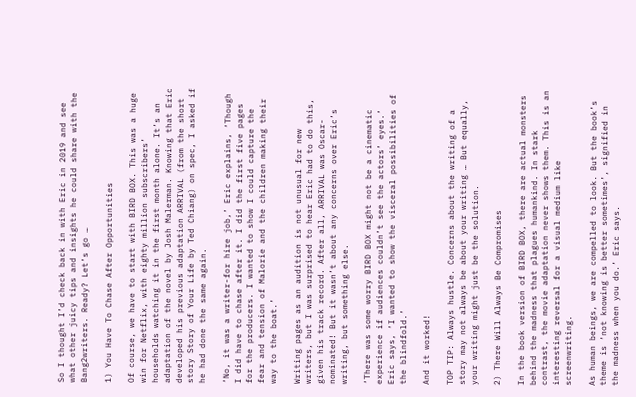So I thought I’d check back in with Eric in 2019 and see what other juicy tips and insights he could share with the Bang2writers. Ready? Let’s go …

1) You Have To Chase After Opportunities

Of course, we have to start with BIRD BOX. This was a huge win for Netflix, with eighty million subscribers’ households watching it in the first month alone. It’s an adaptation of the novel by Josh Malerman. Knowing that Eric developed his previous adaptation ARRIVAL (from the short story Story of Your Life by Ted Chiang) on spec, I asked if he had done the same again.

‘No, it was a writer-for hire job,’ Eric explains, ‘Though I did have to chase after it. I did the first five pages for the producers. I wanted to show I could capture the fear and tension of Malorie and the children making their way to the boat.’

Writing pages as an audition is not unusual for new writers, but I was surprised to hear Eric had to do this, given his track record. After all, ARRIVAL was Oscar-nominated! But it wasn’t about any concerns over Eric’s writing, but something else.

‘There was some worry BIRD BOX might not be a cinematic experience if audiences couldn’t see the actors’ eyes.’ Eric says, ‘I wanted to show the visceral possibilities of the blindfold.’

And it worked!

TOP TIP: Always hustle. Concerns about the writing of a story may not always be about your writing … But equally, your writing might just be the solution.

2) There Will Always Be Compromises

In the book version of BIRD BOX, there are actual monsters behind the madness that plagues humankind. In stark contrast, the movie adaptation never shows them. This is an interesting reversal for a visual medium like screenwriting.

As human beings, we are compelled to look. But the book’s theme is ‘not knowing is better sometimes’, signified in the madness when you do.’ Eric says.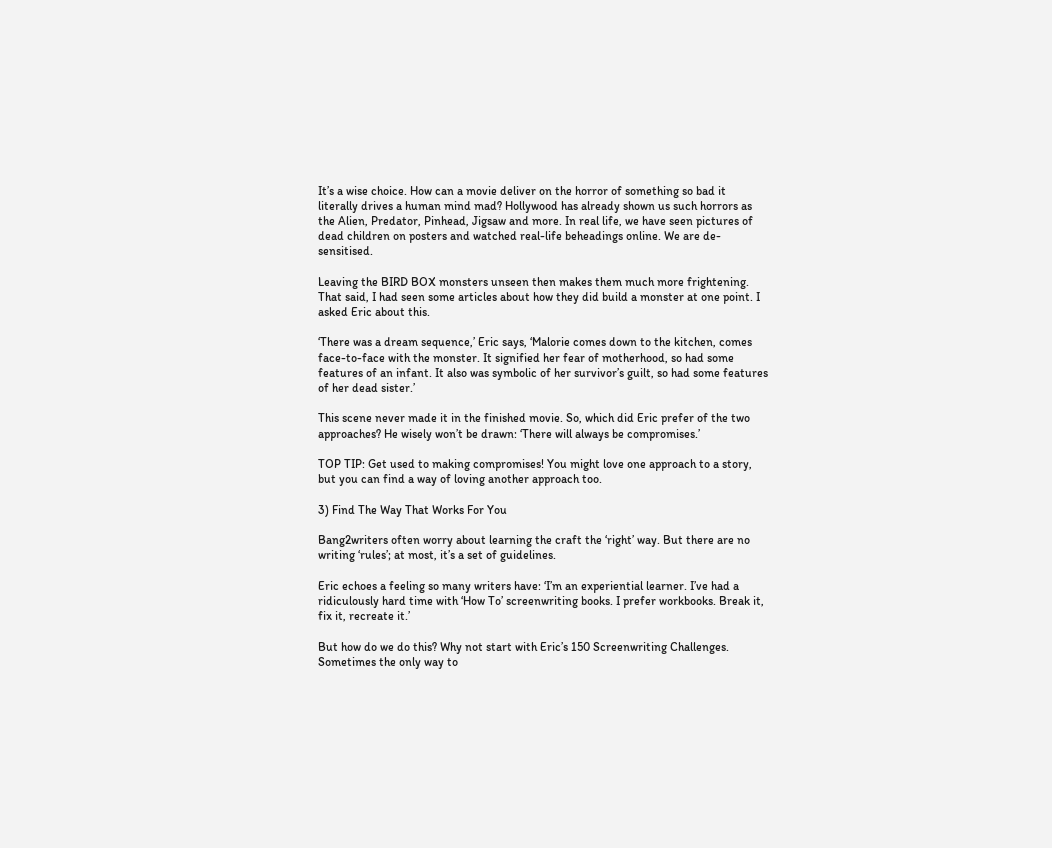It’s a wise choice. How can a movie deliver on the horror of something so bad it literally drives a human mind mad? Hollywood has already shown us such horrors as the Alien, Predator, Pinhead, Jigsaw and more. In real life, we have seen pictures of dead children on posters and watched real-life beheadings online. We are de-sensitised.

Leaving the BIRD BOX monsters unseen then makes them much more frightening. That said, I had seen some articles about how they did build a monster at one point. I asked Eric about this.

‘There was a dream sequence,’ Eric says, ‘Malorie comes down to the kitchen, comes face-to-face with the monster. It signified her fear of motherhood, so had some features of an infant. It also was symbolic of her survivor’s guilt, so had some features of her dead sister.’

This scene never made it in the finished movie. So, which did Eric prefer of the two approaches? He wisely won’t be drawn: ‘There will always be compromises.’

TOP TIP: Get used to making compromises! You might love one approach to a story, but you can find a way of loving another approach too.

3) Find The Way That Works For You

Bang2writers often worry about learning the craft the ‘right’ way. But there are no writing ‘rules’; at most, it’s a set of guidelines.

Eric echoes a feeling so many writers have: ‘I’m an experiential learner. I’ve had a ridiculously hard time with ‘How To’ screenwriting books. I prefer workbooks. Break it, fix it, recreate it.’

But how do we do this? Why not start with Eric’s 150 Screenwriting Challenges. Sometimes the only way to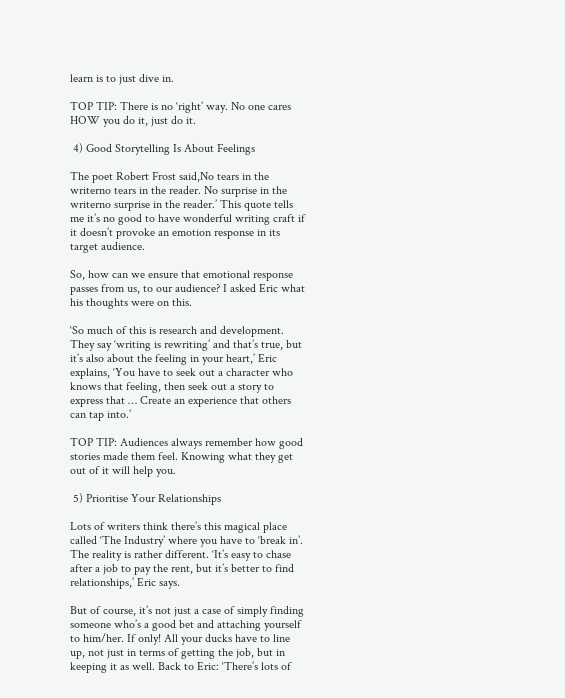learn is to just dive in.

TOP TIP: There is no ‘right’ way. No one cares HOW you do it, just do it.

 4) Good Storytelling Is About Feelings

The poet Robert Frost said,No tears in the writerno tears in the reader. No surprise in the writerno surprise in the reader.’ This quote tells me it’s no good to have wonderful writing craft if it doesn’t provoke an emotion response in its target audience.

So, how can we ensure that emotional response passes from us, to our audience? I asked Eric what his thoughts were on this.

‘So much of this is research and development. They say ‘writing is rewriting’ and that’s true, but it’s also about the feeling in your heart,’ Eric explains, ‘You have to seek out a character who knows that feeling, then seek out a story to express that … Create an experience that others can tap into.’

TOP TIP: Audiences always remember how good stories made them feel. Knowing what they get out of it will help you.

 5) Prioritise Your Relationships

Lots of writers think there’s this magical place called ‘The Industry’ where you have to ‘break in’. The reality is rather different. ‘It’s easy to chase after a job to pay the rent, but it’s better to find relationships,’ Eric says.

But of course, it’s not just a case of simply finding someone who’s a good bet and attaching yourself to him/her. If only! All your ducks have to line up, not just in terms of getting the job, but in keeping it as well. Back to Eric: ‘There’s lots of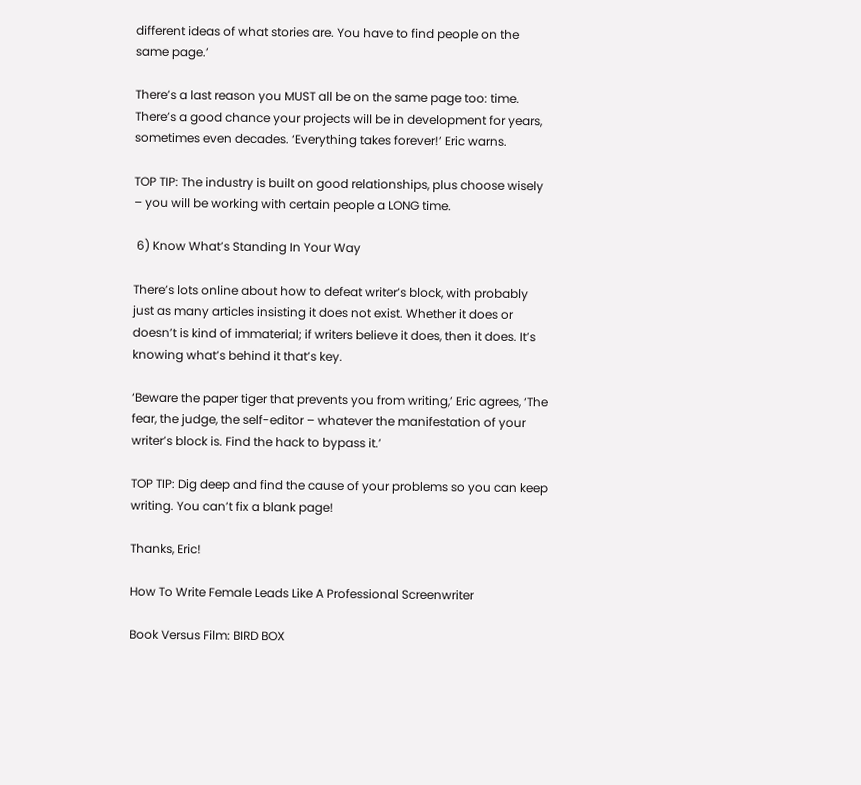different ideas of what stories are. You have to find people on the same page.’

There’s a last reason you MUST all be on the same page too: time. There’s a good chance your projects will be in development for years, sometimes even decades. ‘Everything takes forever!’ Eric warns.

TOP TIP: The industry is built on good relationships, plus choose wisely – you will be working with certain people a LONG time.

 6) Know What’s Standing In Your Way

There’s lots online about how to defeat writer’s block, with probably just as many articles insisting it does not exist. Whether it does or doesn’t is kind of immaterial; if writers believe it does, then it does. It’s knowing what’s behind it that’s key.

‘Beware the paper tiger that prevents you from writing,’ Eric agrees, ‘The fear, the judge, the self-editor – whatever the manifestation of your writer’s block is. Find the hack to bypass it.’

TOP TIP: Dig deep and find the cause of your problems so you can keep writing. You can’t fix a blank page!

Thanks, Eric!

How To Write Female Leads Like A Professional Screenwriter

Book Versus Film: BIRD BOX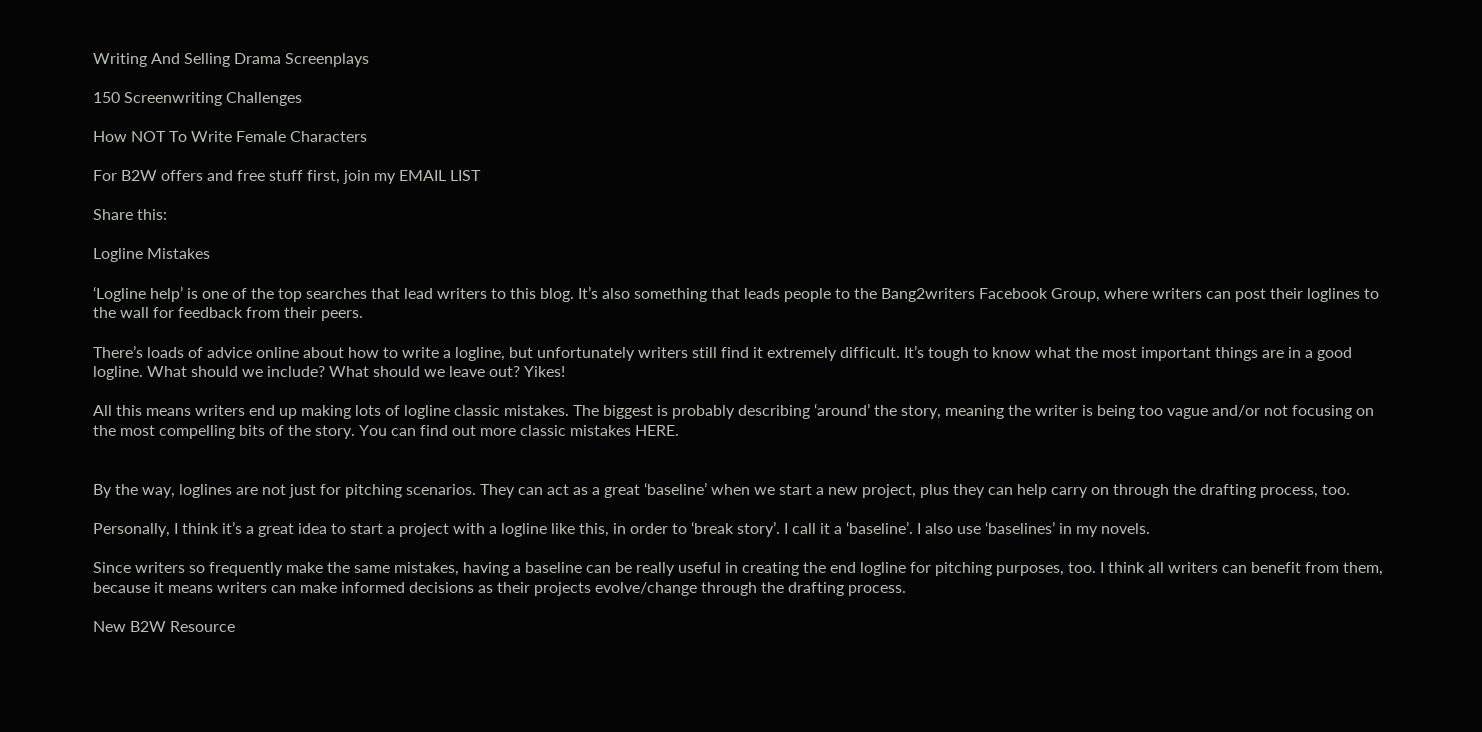Writing And Selling Drama Screenplays

150 Screenwriting Challenges

How NOT To Write Female Characters

For B2W offers and free stuff first, join my EMAIL LIST

Share this:

Logline Mistakes

‘Logline help’ is one of the top searches that lead writers to this blog. It’s also something that leads people to the Bang2writers Facebook Group, where writers can post their loglines to the wall for feedback from their peers.

There’s loads of advice online about how to write a logline, but unfortunately writers still find it extremely difficult. It’s tough to know what the most important things are in a good logline. What should we include? What should we leave out? Yikes!

All this means writers end up making lots of logline classic mistakes. The biggest is probably describing ‘around’ the story, meaning the writer is being too vague and/or not focusing on the most compelling bits of the story. You can find out more classic mistakes HERE.


By the way, loglines are not just for pitching scenarios. They can act as a great ‘baseline’ when we start a new project, plus they can help carry on through the drafting process, too.

Personally, I think it’s a great idea to start a project with a logline like this, in order to ‘break story’. I call it a ‘baseline’. I also use ‘baselines’ in my novels.

Since writers so frequently make the same mistakes, having a baseline can be really useful in creating the end logline for pitching purposes, too. I think all writers can benefit from them, because it means writers can make informed decisions as their projects evolve/change through the drafting process.

New B2W Resource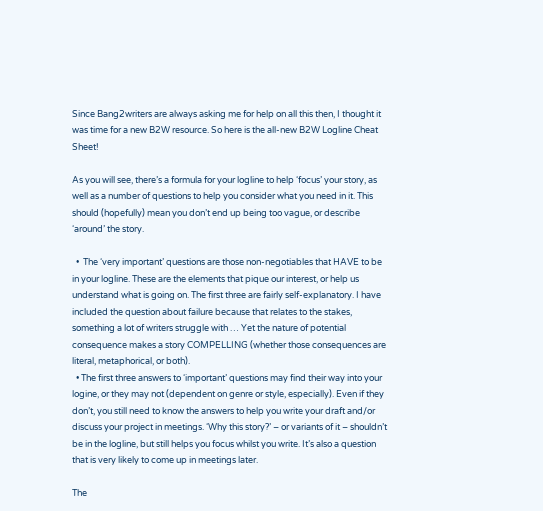Since Bang2writers are always asking me for help on all this then, I thought it was time for a new B2W resource. So here is the all-new B2W Logline Cheat Sheet!

As you will see, there’s a formula for your logline to help ‘focus’ your story, as well as a number of questions to help you consider what you need in it. This should (hopefully) mean you don’t end up being too vague, or describe ‘around’ the story.

  •  The ‘very important’ questions are those non-negotiables that HAVE to be in your logline. These are the elements that pique our interest, or help us understand what is going on. The first three are fairly self-explanatory. I have included the question about failure because that relates to the stakes, something a lot of writers struggle with … Yet the nature of potential consequence makes a story COMPELLING (whether those consequences are literal, metaphorical, or both).
  • The first three answers to ‘important’ questions may find their way into your logine, or they may not (dependent on genre or style, especially). Even if they don’t, you still need to know the answers to help you write your draft and/or discuss your project in meetings. ‘Why this story?’ – or variants of it – shouldn’t be in the logline, but still helps you focus whilst you write. It’s also a question that is very likely to come up in meetings later.

The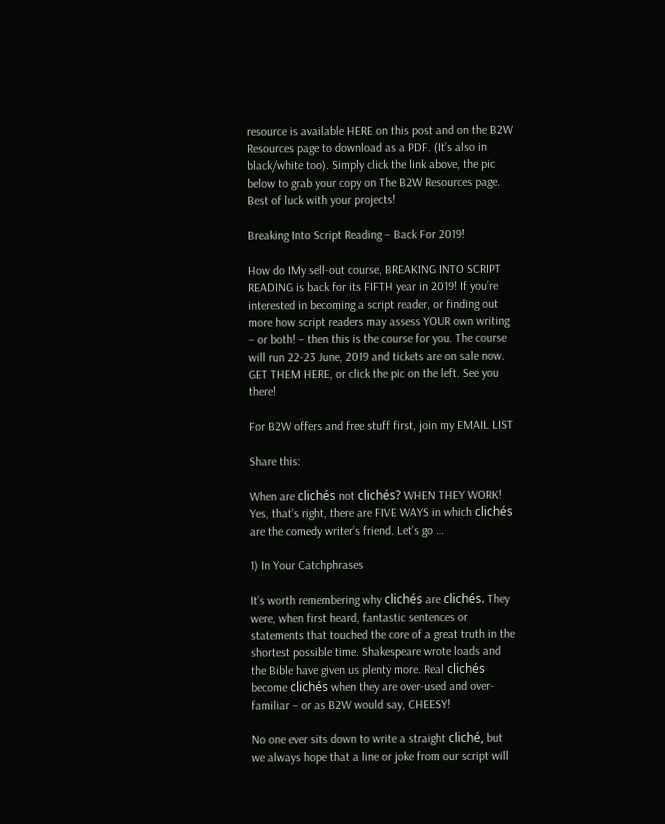resource is available HERE on this post and on the B2W Resources page to download as a PDF. (It’s also in black/white too). Simply click the link above, the pic below to grab your copy on The B2W Resources page. Best of luck with your projects!

Breaking Into Script Reading – Back For 2019!

How do IMy sell-out course, BREAKING INTO SCRIPT READING is back for its FIFTH year in 2019! If you’re interested in becoming a script reader, or finding out more how script readers may assess YOUR own writing – or both! – then this is the course for you. The course will run 22-23 June, 2019 and tickets are on sale now. GET THEM HERE, or click the pic on the left. See you there!

For B2W offers and free stuff first, join my EMAIL LIST

Share this:

When are clichés not clichés? WHEN THEY WORK! Yes, that’s right, there are FIVE WAYS in which clichés are the comedy writer’s friend. Let’s go …

1) In Your Catchphrases

It’s worth remembering why clichés are clichés. They were, when first heard, fantastic sentences or statements that touched the core of a great truth in the shortest possible time. Shakespeare wrote loads and the Bible have given us plenty more. Real clichés become clichés when they are over-used and over-familiar – or as B2W would say, CHEESY!

No one ever sits down to write a straight cliché, but we always hope that a line or joke from our script will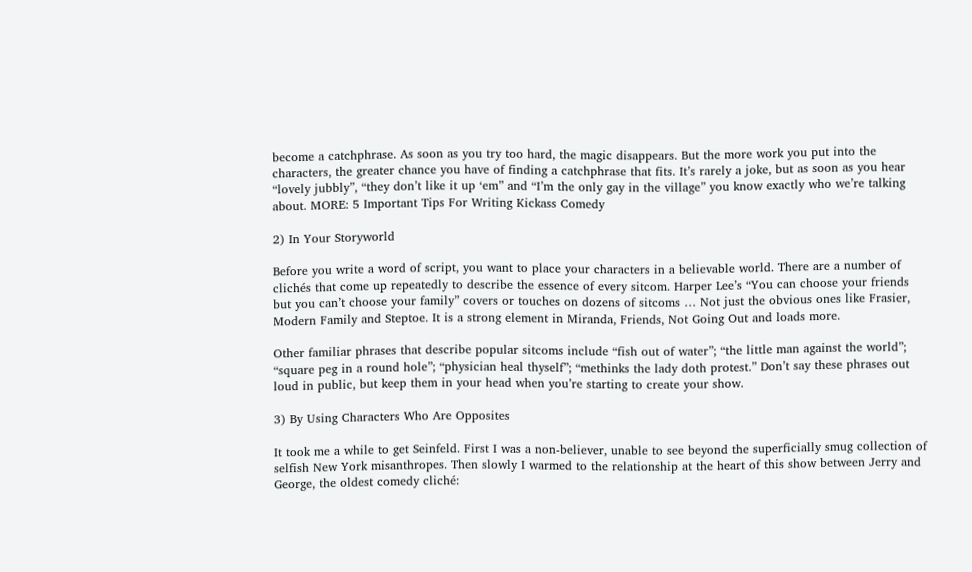become a catchphrase. As soon as you try too hard, the magic disappears. But the more work you put into the characters, the greater chance you have of finding a catchphrase that fits. It’s rarely a joke, but as soon as you hear “lovely jubbly”, “they don’t like it up ‘em” and “I’m the only gay in the village” you know exactly who we’re talking about. MORE: 5 Important Tips For Writing Kickass Comedy

2) In Your Storyworld

Before you write a word of script, you want to place your characters in a believable world. There are a number of clichés that come up repeatedly to describe the essence of every sitcom. Harper Lee’s “You can choose your friends but you can’t choose your family” covers or touches on dozens of sitcoms … Not just the obvious ones like Frasier, Modern Family and Steptoe. It is a strong element in Miranda, Friends, Not Going Out and loads more.

Other familiar phrases that describe popular sitcoms include “fish out of water”; “the little man against the world”; “square peg in a round hole”; “physician heal thyself”; “methinks the lady doth protest.” Don’t say these phrases out loud in public, but keep them in your head when you’re starting to create your show.

3) By Using Characters Who Are Opposites

It took me a while to get Seinfeld. First I was a non-believer, unable to see beyond the superficially smug collection of selfish New York misanthropes. Then slowly I warmed to the relationship at the heart of this show between Jerry and George, the oldest comedy cliché: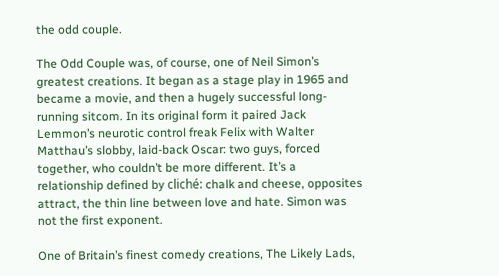the odd couple.

The Odd Couple was, of course, one of Neil Simon’s greatest creations. It began as a stage play in 1965 and became a movie, and then a hugely successful long-running sitcom. In its original form it paired Jack Lemmon’s neurotic control freak Felix with Walter Matthau’s slobby, laid-back Oscar: two guys, forced together, who couldn’t be more different. It’s a relationship defined by cliché: chalk and cheese, opposites attract, the thin line between love and hate. Simon was not the first exponent.

One of Britain’s finest comedy creations, The Likely Lads,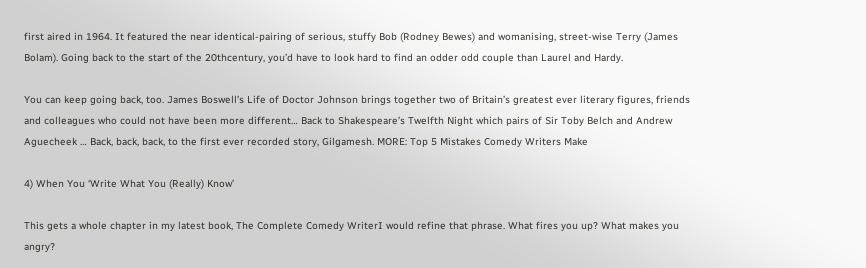first aired in 1964. It featured the near identical-pairing of serious, stuffy Bob (Rodney Bewes) and womanising, street-wise Terry (James Bolam). Going back to the start of the 20thcentury, you’d have to look hard to find an odder odd couple than Laurel and Hardy.

You can keep going back, too. James Boswell’s Life of Doctor Johnson brings together two of Britain’s greatest ever literary figures, friends and colleagues who could not have been more different… Back to Shakespeare’s Twelfth Night which pairs of Sir Toby Belch and Andrew Aguecheek … Back, back, back, to the first ever recorded story, Gilgamesh. MORE: Top 5 Mistakes Comedy Writers Make

4) When You ‘Write What You (Really) Know’

This gets a whole chapter in my latest book, The Complete Comedy WriterI would refine that phrase. What fires you up? What makes you angry?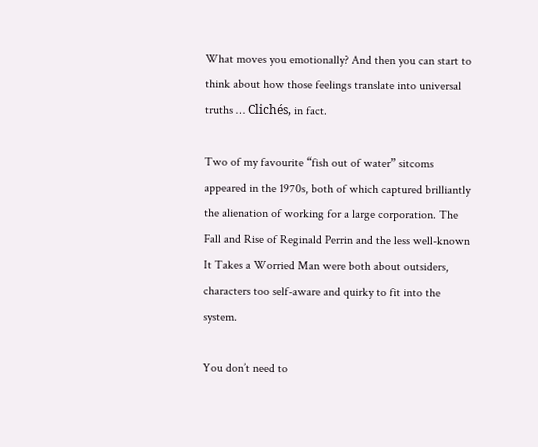What moves you emotionally? And then you can start to think about how those feelings translate into universal truths … Clichés, in fact.

Two of my favourite “fish out of water” sitcoms appeared in the 1970s, both of which captured brilliantly the alienation of working for a large corporation. The Fall and Rise of Reginald Perrin and the less well-known It Takes a Worried Man were both about outsiders, characters too self-aware and quirky to fit into the system.

You don’t need to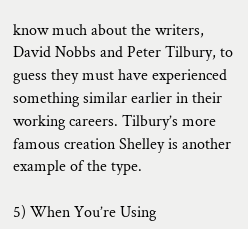know much about the writers, David Nobbs and Peter Tilbury, to guess they must have experienced something similar earlier in their working careers. Tilbury’s more famous creation Shelley is another example of the type.

5) When You’re Using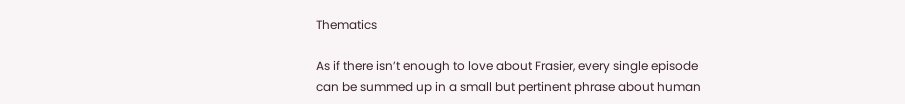Thematics

As if there isn’t enough to love about Frasier, every single episode can be summed up in a small but pertinent phrase about human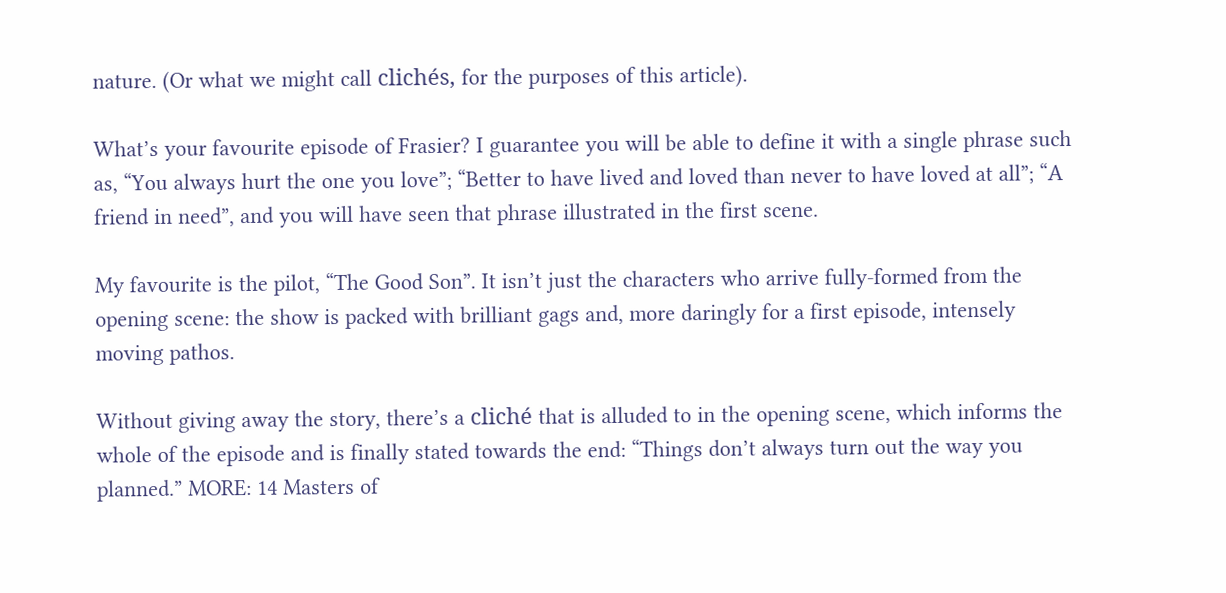nature. (Or what we might call clichés, for the purposes of this article).

What’s your favourite episode of Frasier? I guarantee you will be able to define it with a single phrase such as, “You always hurt the one you love”; “Better to have lived and loved than never to have loved at all”; “A friend in need”, and you will have seen that phrase illustrated in the first scene.

My favourite is the pilot, “The Good Son”. It isn’t just the characters who arrive fully-formed from the opening scene: the show is packed with brilliant gags and, more daringly for a first episode, intensely moving pathos.

Without giving away the story, there’s a cliché that is alluded to in the opening scene, which informs the whole of the episode and is finally stated towards the end: “Things don’t always turn out the way you planned.” MORE: 14 Masters of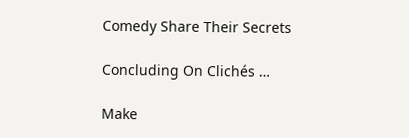Comedy Share Their Secrets

Concluding On Clichés …

Make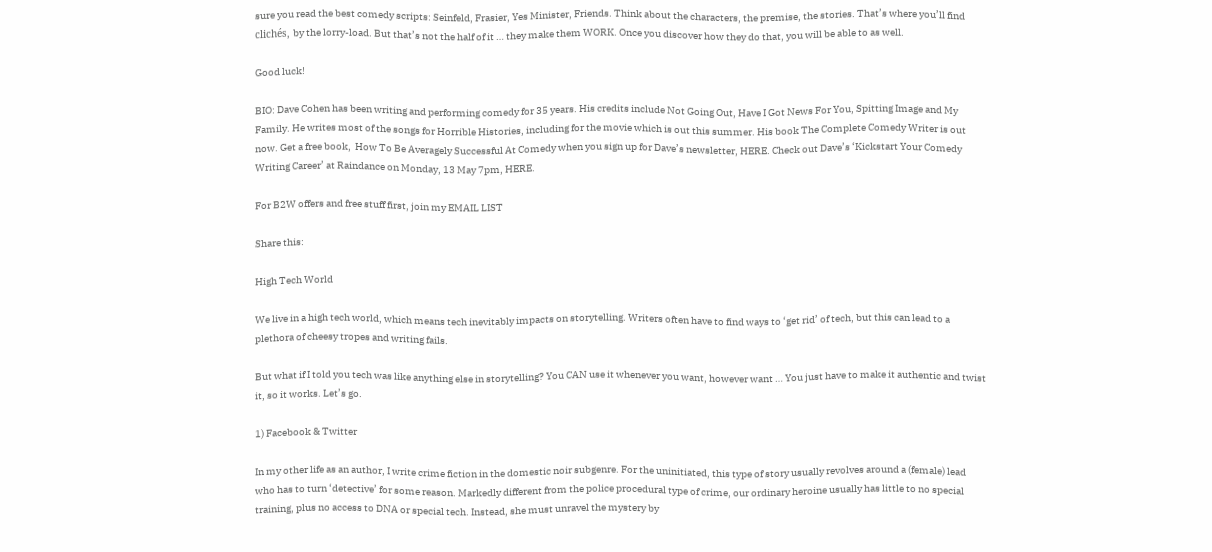sure you read the best comedy scripts: Seinfeld, Frasier, Yes Minister, Friends. Think about the characters, the premise, the stories. That’s where you’ll find clichés, by the lorry-load. But that’s not the half of it … they make them WORK. Once you discover how they do that, you will be able to as well.

Good luck!

BIO: Dave Cohen has been writing and performing comedy for 35 years. His credits include Not Going Out, Have I Got News For You, Spitting Image and My Family. He writes most of the songs for Horrible Histories, including for the movie which is out this summer. His book The Complete Comedy Writer is out now. Get a free book,  How To Be Averagely Successful At Comedy when you sign up for Dave’s newsletter, HERE. Check out Dave’s ‘Kickstart Your Comedy Writing Career’ at Raindance on Monday, 13 May 7pm, HERE.

For B2W offers and free stuff first, join my EMAIL LIST

Share this:

High Tech World

We live in a high tech world, which means tech inevitably impacts on storytelling. Writers often have to find ways to ‘get rid’ of tech, but this can lead to a plethora of cheesy tropes and writing fails.

But what if I told you tech was like anything else in storytelling? You CAN use it whenever you want, however want … You just have to make it authentic and twist it, so it works. Let’s go.

1) Facebook & Twitter

In my other life as an author, I write crime fiction in the domestic noir subgenre. For the uninitiated, this type of story usually revolves around a (female) lead who has to turn ‘detective’ for some reason. Markedly different from the police procedural type of crime, our ordinary heroine usually has little to no special training, plus no access to DNA or special tech. Instead, she must unravel the mystery by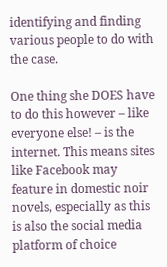identifying and finding various people to do with the case.

One thing she DOES have to do this however – like everyone else! – is the internet. This means sites like Facebook may feature in domestic noir novels, especially as this is also the social media platform of choice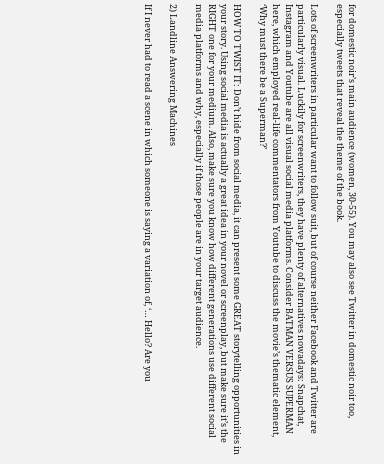for domestic noir’s main audience (women, 30-55). You may also see Twitter in domestic noir too, especially tweets that reveal the theme of the book.

Lots of screenwriters in particular want to follow suit, but of course neither Facebook and Twitter are particularly visual. Luckily for screenwriters, they have plenty of alternatives nowadays: Snapchat, Instagram and Youtube are all visual social media platforms. Consider BATMAN VERSUS SUPERMAN here, which employed real-life commentators from Youtube to discuss the movie’s thematic element, ‘Why must there be a Superman?’

HOW TO TWIST IT: Don’t hide from social media, it can present some GREAT storytelling opportunities in your story. Using social media is actually a great idea in your novel or screenplay, but make sure it’s the RIGHT one for your medium. Also, make sure you know how different generations use different social media platforms and why, especially if those people are in your target audience.

2) Landline Answering Machines

If I never had to read a scene in which someone is saying a variation of, ‘… Hello? Are you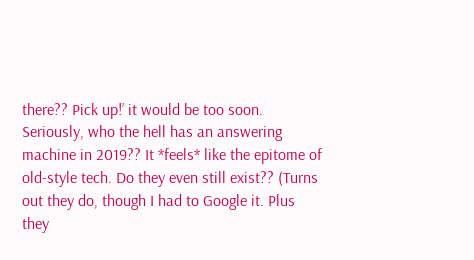there?? Pick up!’ it would be too soon. Seriously, who the hell has an answering machine in 2019?? It *feels* like the epitome of old-style tech. Do they even still exist?? (Turns out they do, though I had to Google it. Plus they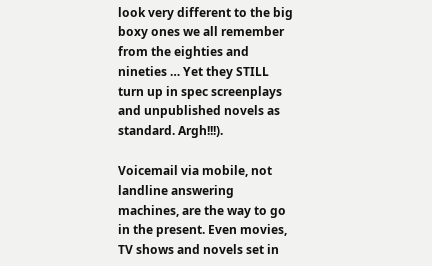look very different to the big boxy ones we all remember from the eighties and nineties … Yet they STILL turn up in spec screenplays and unpublished novels as standard. Argh!!!).

Voicemail via mobile, not landline answering machines, are the way to go in the present. Even movies, TV shows and novels set in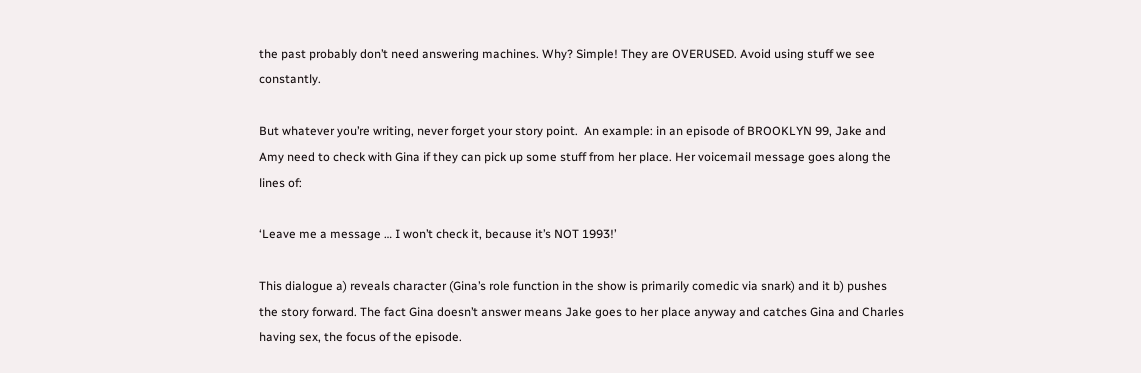the past probably don’t need answering machines. Why? Simple! They are OVERUSED. Avoid using stuff we see constantly.

But whatever you’re writing, never forget your story point.  An example: in an episode of BROOKLYN 99, Jake and Amy need to check with Gina if they can pick up some stuff from her place. Her voicemail message goes along the lines of:

‘Leave me a message … I won’t check it, because it’s NOT 1993!’

This dialogue a) reveals character (Gina’s role function in the show is primarily comedic via snark) and it b) pushes the story forward. The fact Gina doesn’t answer means Jake goes to her place anyway and catches Gina and Charles having sex, the focus of the episode.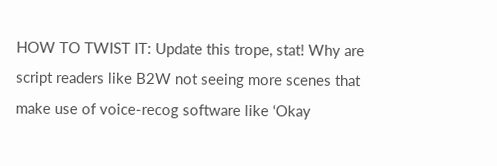HOW TO TWIST IT: Update this trope, stat! Why are script readers like B2W not seeing more scenes that make use of voice-recog software like ‘Okay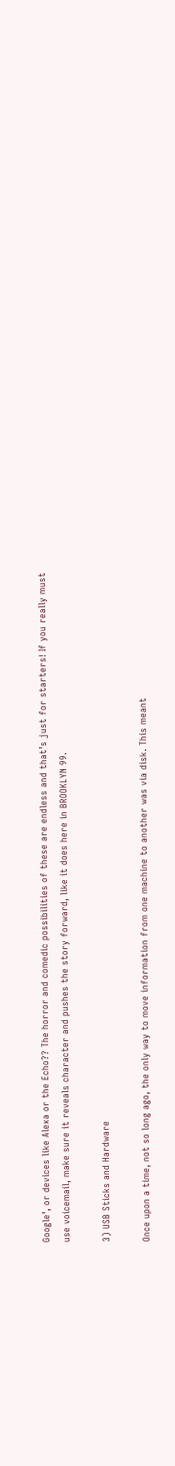Google’, or devices like Alexa or the Echo?? The horror and comedic possibilities of these are endless and that’s just for starters! If you really must use voicemail, make sure it reveals character and pushes the story forward, like it does here in BROOKLYN 99.

3) USB Sticks and Hardware

Once upon a time, not so long ago, the only way to move information from one machine to another was via disk. This meant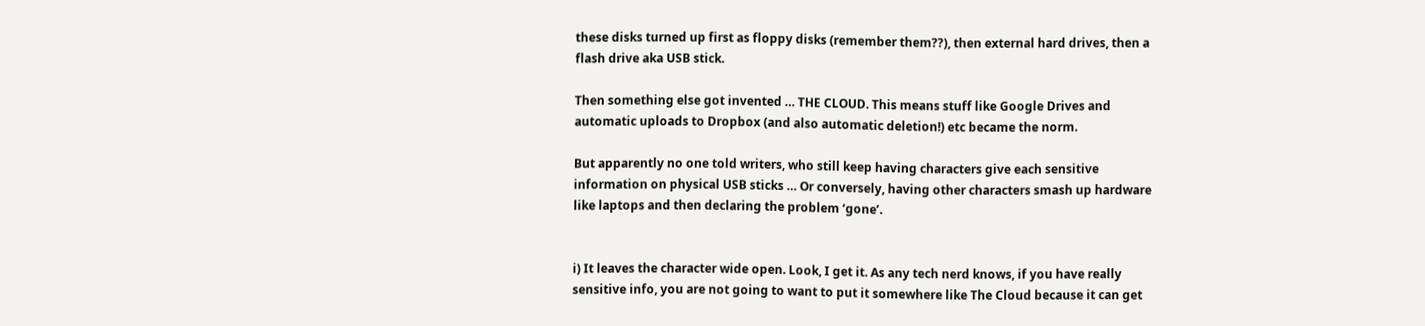these disks turned up first as floppy disks (remember them??), then external hard drives, then a flash drive aka USB stick.

Then something else got invented … THE CLOUD. This means stuff like Google Drives and automatic uploads to Dropbox (and also automatic deletion!) etc became the norm.

But apparently no one told writers, who still keep having characters give each sensitive information on physical USB sticks … Or conversely, having other characters smash up hardware like laptops and then declaring the problem ‘gone’.


i) It leaves the character wide open. Look, I get it. As any tech nerd knows, if you have really sensitive info, you are not going to want to put it somewhere like The Cloud because it can get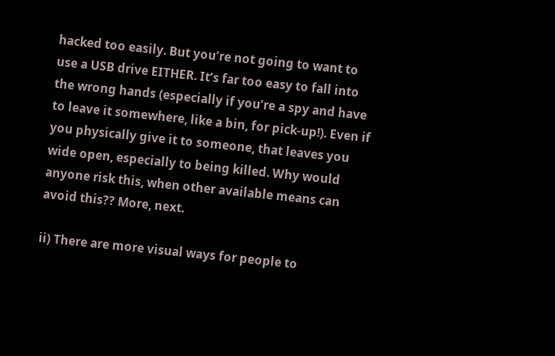hacked too easily. But you’re not going to want to use a USB drive EITHER. It’s far too easy to fall into the wrong hands (especially if you’re a spy and have to leave it somewhere, like a bin, for pick-up!). Even if you physically give it to someone, that leaves you wide open, especially to being killed. Why would anyone risk this, when other available means can avoid this?? More, next.

ii) There are more visual ways for people to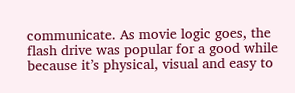communicate. As movie logic goes, the flash drive was popular for a good while because it’s physical, visual and easy to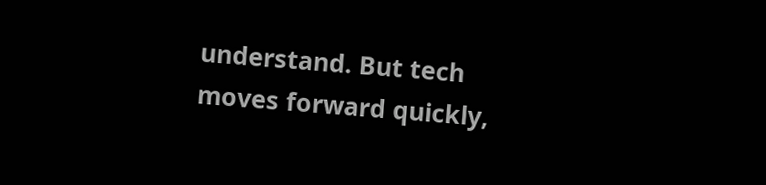understand. But tech moves forward quickly,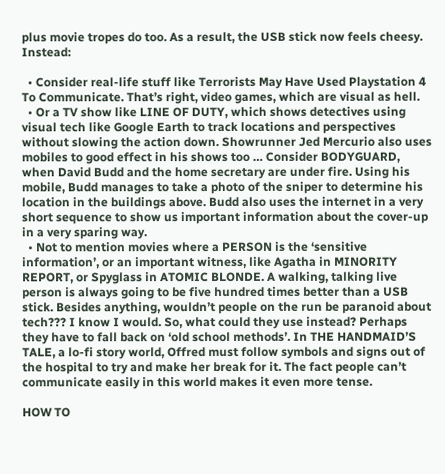plus movie tropes do too. As a result, the USB stick now feels cheesy. Instead:

  • Consider real-life stuff like Terrorists May Have Used Playstation 4 To Communicate. That’s right, video games, which are visual as hell.
  • Or a TV show like LINE OF DUTY, which shows detectives using visual tech like Google Earth to track locations and perspectives without slowing the action down. Showrunner Jed Mercurio also uses mobiles to good effect in his shows too … Consider BODYGUARD, when David Budd and the home secretary are under fire. Using his mobile, Budd manages to take a photo of the sniper to determine his location in the buildings above. Budd also uses the internet in a very short sequence to show us important information about the cover-up in a very sparing way.
  • Not to mention movies where a PERSON is the ‘sensitive information’, or an important witness, like Agatha in MINORITY REPORT, or Spyglass in ATOMIC BLONDE. A walking, talking live person is always going to be five hundred times better than a USB stick. Besides anything, wouldn’t people on the run be paranoid about tech??? I know I would. So, what could they use instead? Perhaps they have to fall back on ‘old school methods’. In THE HANDMAID’S TALE, a lo-fi story world, Offred must follow symbols and signs out of the hospital to try and make her break for it. The fact people can’t communicate easily in this world makes it even more tense.

HOW TO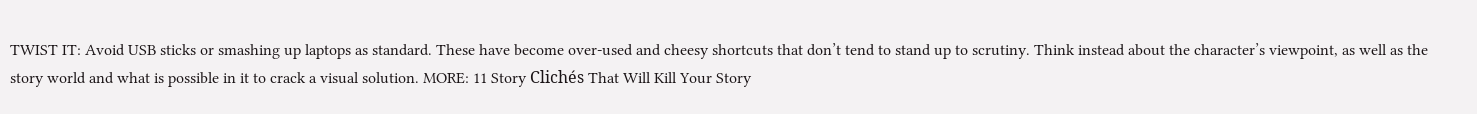TWIST IT: Avoid USB sticks or smashing up laptops as standard. These have become over-used and cheesy shortcuts that don’t tend to stand up to scrutiny. Think instead about the character’s viewpoint, as well as the story world and what is possible in it to crack a visual solution. MORE: 11 Story Clichés That Will Kill Your Story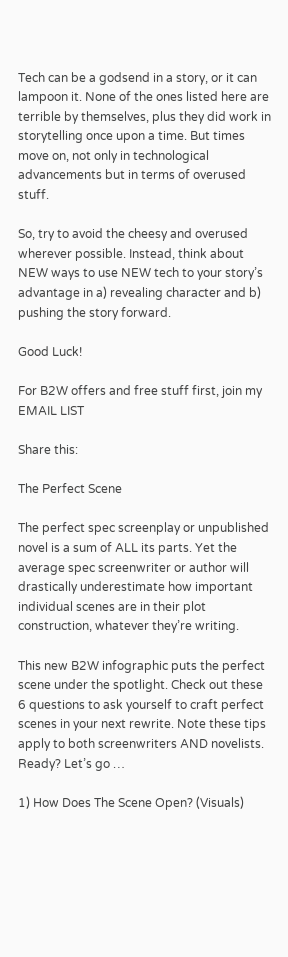Tech can be a godsend in a story, or it can lampoon it. None of the ones listed here are terrible by themselves, plus they did work in storytelling once upon a time. But times move on, not only in technological advancements but in terms of overused stuff.

So, try to avoid the cheesy and overused wherever possible. Instead, think about NEW ways to use NEW tech to your story’s advantage in a) revealing character and b) pushing the story forward.

Good Luck!

For B2W offers and free stuff first, join my EMAIL LIST

Share this:

The Perfect Scene

The perfect spec screenplay or unpublished novel is a sum of ALL its parts. Yet the average spec screenwriter or author will drastically underestimate how important individual scenes are in their plot construction, whatever they’re writing.

This new B2W infographic puts the perfect scene under the spotlight. Check out these 6 questions to ask yourself to craft perfect scenes in your next rewrite. Note these tips apply to both screenwriters AND novelists. Ready? Let’s go …

1) How Does The Scene Open? (Visuals)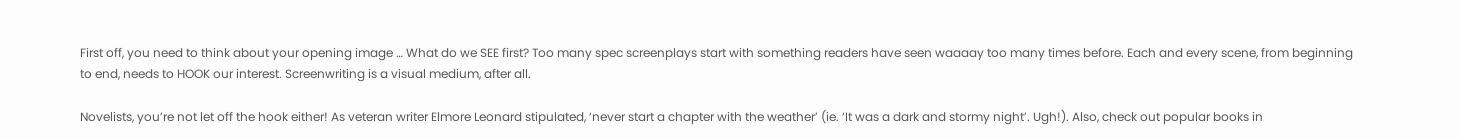First off, you need to think about your opening image … What do we SEE first? Too many spec screenplays start with something readers have seen waaaay too many times before. Each and every scene, from beginning to end, needs to HOOK our interest. Screenwriting is a visual medium, after all.

Novelists, you’re not let off the hook either! As veteran writer Elmore Leonard stipulated, ‘never start a chapter with the weather’ (ie. ‘It was a dark and stormy night’. Ugh!). Also, check out popular books in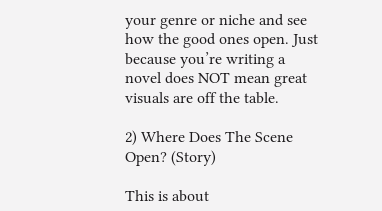your genre or niche and see how the good ones open. Just because you’re writing a novel does NOT mean great visuals are off the table.

2) Where Does The Scene Open? (Story)

This is about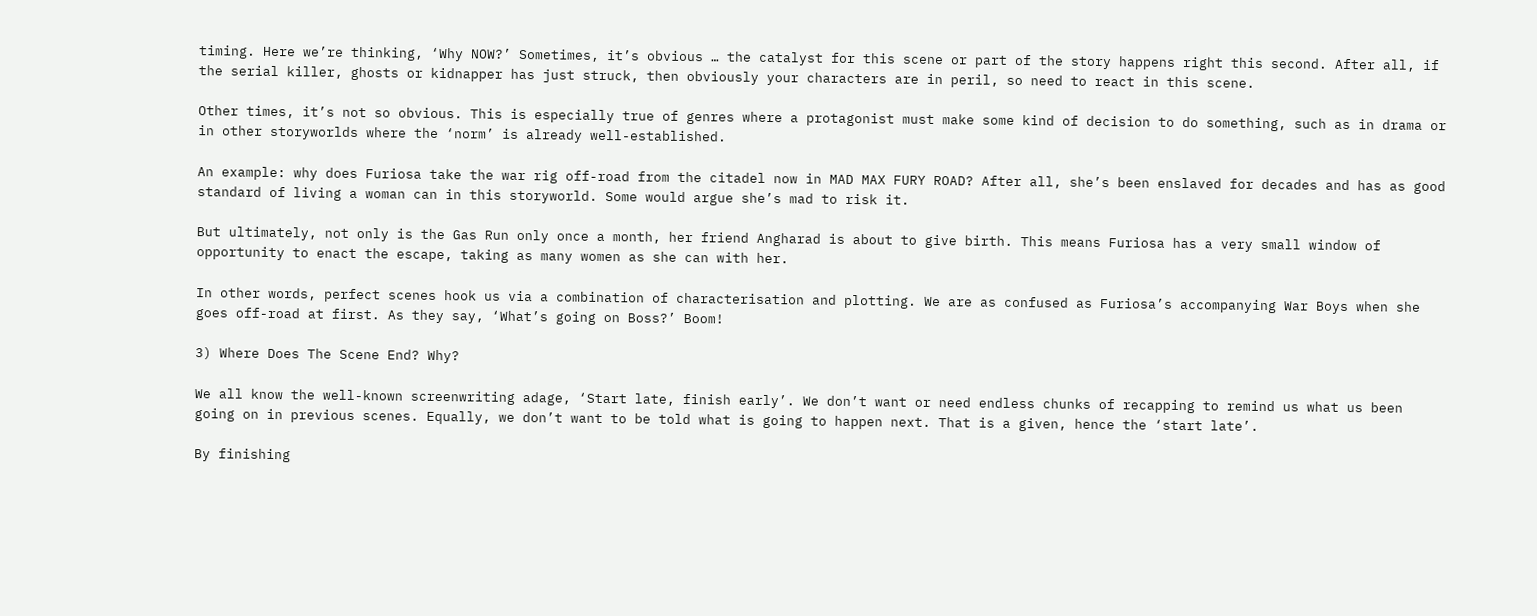timing. Here we’re thinking, ‘Why NOW?’ Sometimes, it’s obvious … the catalyst for this scene or part of the story happens right this second. After all, if the serial killer, ghosts or kidnapper has just struck, then obviously your characters are in peril, so need to react in this scene.

Other times, it’s not so obvious. This is especially true of genres where a protagonist must make some kind of decision to do something, such as in drama or in other storyworlds where the ‘norm’ is already well-established.

An example: why does Furiosa take the war rig off-road from the citadel now in MAD MAX FURY ROAD? After all, she’s been enslaved for decades and has as good standard of living a woman can in this storyworld. Some would argue she’s mad to risk it.

But ultimately, not only is the Gas Run only once a month, her friend Angharad is about to give birth. This means Furiosa has a very small window of opportunity to enact the escape, taking as many women as she can with her.

In other words, perfect scenes hook us via a combination of characterisation and plotting. We are as confused as Furiosa’s accompanying War Boys when she goes off-road at first. As they say, ‘What’s going on Boss?’ Boom!

3) Where Does The Scene End? Why?

We all know the well-known screenwriting adage, ‘Start late, finish early’. We don’t want or need endless chunks of recapping to remind us what us been going on in previous scenes. Equally, we don’t want to be told what is going to happen next. That is a given, hence the ‘start late’.

By finishing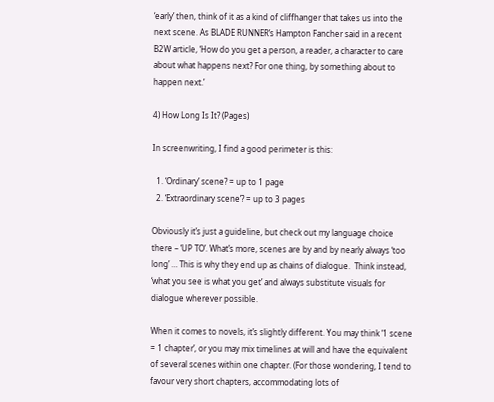‘early’ then, think of it as a kind of cliffhanger that takes us into the next scene. As BLADE RUNNER’s Hampton Fancher said in a recent B2W article, ‘How do you get a person, a reader, a character to care about what happens next? For one thing, by something about to happen next.’

4) How Long Is It? (Pages)

In screenwriting, I find a good perimeter is this:

  1. ‘Ordinary’ scene? = up to 1 page
  2. ‘Extraordinary scene’? = up to 3 pages

Obviously it’s just a guideline, but check out my language choice there – ‘UP TO’. What’s more, scenes are by and by nearly always ‘too long’ … This is why they end up as chains of dialogue.  Think instead, ‘what you see is what you get’ and always substitute visuals for dialogue wherever possible.

When it comes to novels, it’s slightly different. You may think ‘1 scene = 1 chapter’, or you may mix timelines at will and have the equivalent of several scenes within one chapter. (For those wondering, I tend to favour very short chapters, accommodating lots of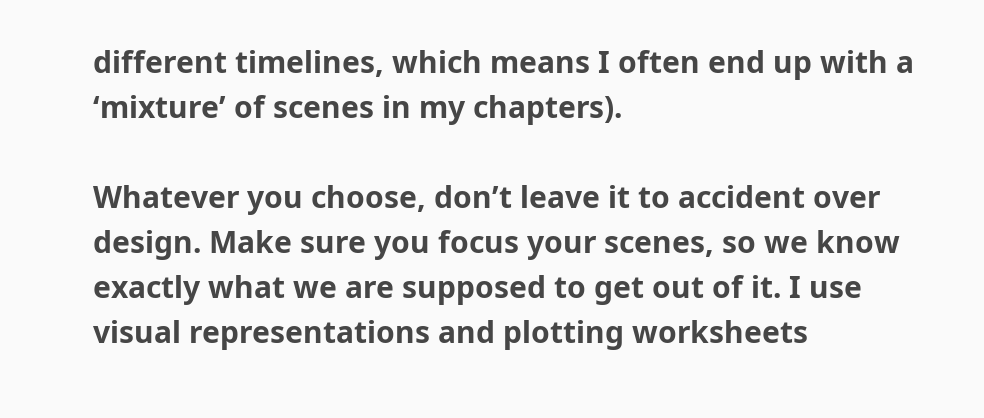different timelines, which means I often end up with a ‘mixture’ of scenes in my chapters).

Whatever you choose, don’t leave it to accident over design. Make sure you focus your scenes, so we know exactly what we are supposed to get out of it. I use visual representations and plotting worksheets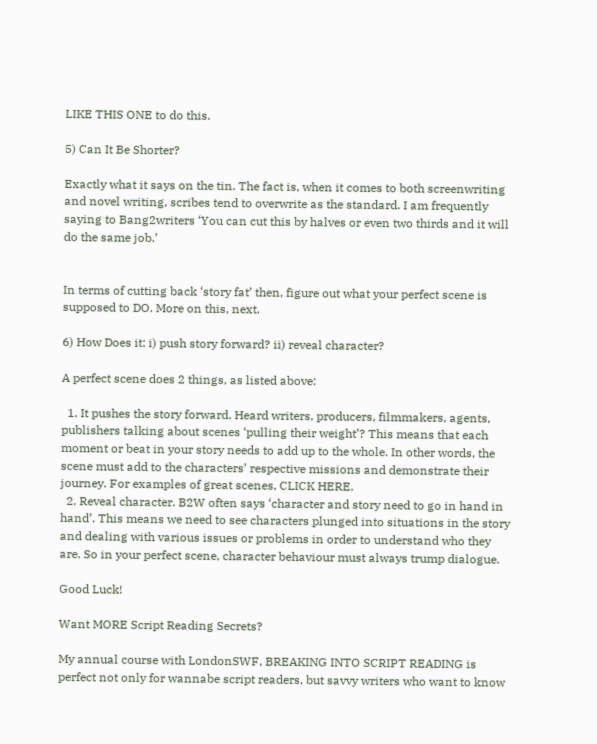LIKE THIS ONE to do this.

5) Can It Be Shorter?

Exactly what it says on the tin. The fact is, when it comes to both screenwriting and novel writing, scribes tend to overwrite as the standard. I am frequently saying to Bang2writers ‘You can cut this by halves or even two thirds and it will do the same job.’


In terms of cutting back ‘story fat’ then, figure out what your perfect scene is supposed to DO. More on this, next.

6) How Does it: i) push story forward? ii) reveal character?

A perfect scene does 2 things, as listed above:

  1. It pushes the story forward. Heard writers, producers, filmmakers, agents, publishers talking about scenes ‘pulling their weight’? This means that each moment or beat in your story needs to add up to the whole. In other words, the scene must add to the characters’ respective missions and demonstrate their journey. For examples of great scenes, CLICK HERE.
  2. Reveal character. B2W often says ‘character and story need to go in hand in hand’. This means we need to see characters plunged into situations in the story and dealing with various issues or problems in order to understand who they are. So in your perfect scene, character behaviour must always trump dialogue.

Good Luck!

Want MORE Script Reading Secrets?

My annual course with LondonSWF, BREAKING INTO SCRIPT READING is perfect not only for wannabe script readers, but savvy writers who want to know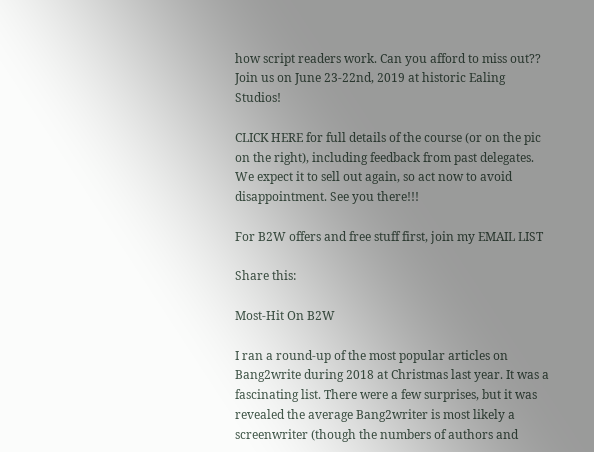how script readers work. Can you afford to miss out?? Join us on June 23-22nd, 2019 at historic Ealing Studios!

CLICK HERE for full details of the course (or on the pic on the right), including feedback from past delegates. We expect it to sell out again, so act now to avoid disappointment. See you there!!!

For B2W offers and free stuff first, join my EMAIL LIST

Share this:

Most-Hit On B2W

I ran a round-up of the most popular articles on Bang2write during 2018 at Christmas last year. It was a fascinating list. There were a few surprises, but it was revealed the average Bang2writer is most likely a screenwriter (though the numbers of authors and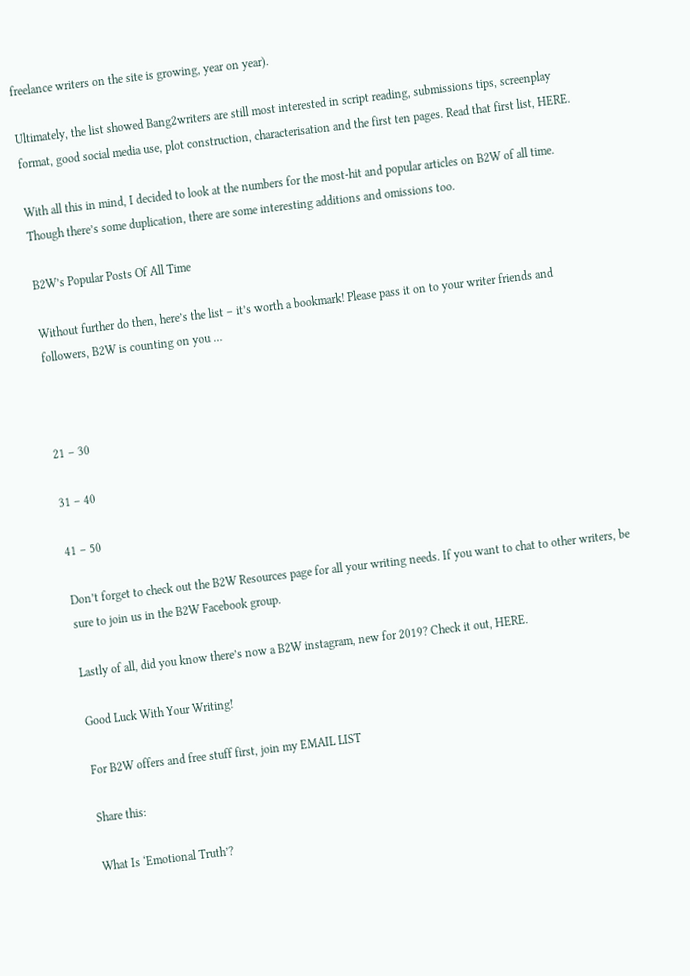freelance writers on the site is growing, year on year).

Ultimately, the list showed Bang2writers are still most interested in script reading, submissions tips, screenplay format, good social media use, plot construction, characterisation and the first ten pages. Read that first list, HERE.

With all this in mind, I decided to look at the numbers for the most-hit and popular articles on B2W of all time. Though there’s some duplication, there are some interesting additions and omissions too.

B2W’s Popular Posts Of All Time

Without further do then, here’s the list – it’s worth a bookmark! Please pass it on to your writer friends and followers, B2W is counting on you …



21 – 30

31 – 40

41 – 50

Don’t forget to check out the B2W Resources page for all your writing needs. If you want to chat to other writers, be sure to join us in the B2W Facebook group.

Lastly of all, did you know there’s now a B2W instagram, new for 2019? Check it out, HERE.

Good Luck With Your Writing!

For B2W offers and free stuff first, join my EMAIL LIST

Share this:

What Is ‘Emotional Truth’?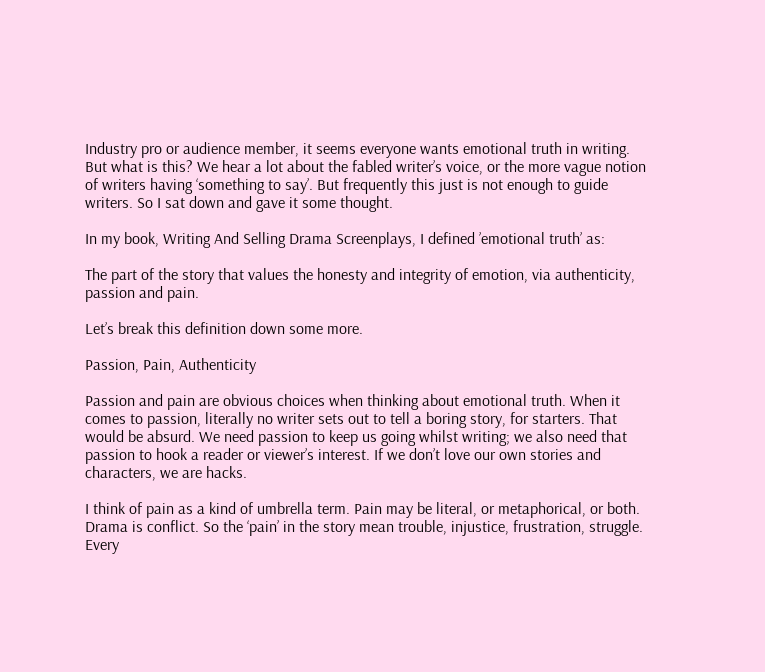Industry pro or audience member, it seems everyone wants emotional truth in writing. But what is this? We hear a lot about the fabled writer’s voice, or the more vague notion of writers having ‘something to say’. But frequently this just is not enough to guide writers. So I sat down and gave it some thought.

In my book, Writing And Selling Drama Screenplays, I defined ’emotional truth’ as:

The part of the story that values the honesty and integrity of emotion, via authenticity, passion and pain.

Let’s break this definition down some more.

Passion, Pain, Authenticity

Passion and pain are obvious choices when thinking about emotional truth. When it comes to passion, literally no writer sets out to tell a boring story, for starters. That would be absurd. We need passion to keep us going whilst writing; we also need that passion to hook a reader or viewer’s interest. If we don’t love our own stories and characters, we are hacks.

I think of pain as a kind of umbrella term. Pain may be literal, or metaphorical, or both. Drama is conflict. So the ‘pain’ in the story mean trouble, injustice, frustration, struggle. Every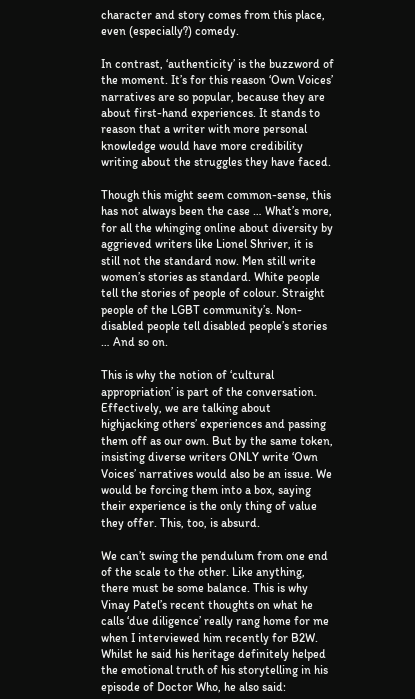character and story comes from this place, even (especially?) comedy.

In contrast, ‘authenticity’ is the buzzword of the moment. It’s for this reason ‘Own Voices’ narratives are so popular, because they are about first-hand experiences. It stands to reason that a writer with more personal knowledge would have more credibility writing about the struggles they have faced.

Though this might seem common-sense, this has not always been the case … What’s more, for all the whinging online about diversity by aggrieved writers like Lionel Shriver, it is still not the standard now. Men still write women’s stories as standard. White people tell the stories of people of colour. Straight people of the LGBT community’s. Non-disabled people tell disabled people’s stories … And so on.

This is why the notion of ‘cultural appropriation’ is part of the conversation. Effectively, we are talking about  highjacking others’ experiences and passing them off as our own. But by the same token, insisting diverse writers ONLY write ‘Own Voices’ narratives would also be an issue. We would be forcing them into a box, saying their experience is the only thing of value they offer. This, too, is absurd.

We can’t swing the pendulum from one end of the scale to the other. Like anything, there must be some balance. This is why Vinay Patel’s recent thoughts on what he calls ‘due diligence’ really rang home for me when I interviewed him recently for B2W. Whilst he said his heritage definitely helped the emotional truth of his storytelling in his episode of Doctor Who, he also said: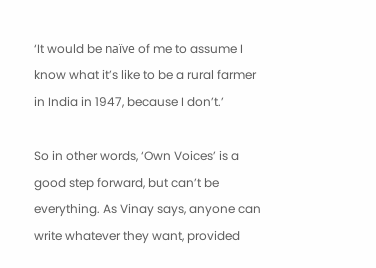‘It would be naïve of me to assume I know what it’s like to be a rural farmer in India in 1947, because I don’t.’

So in other words, ‘Own Voices’ is a good step forward, but can’t be everything. As Vinay says, anyone can write whatever they want, provided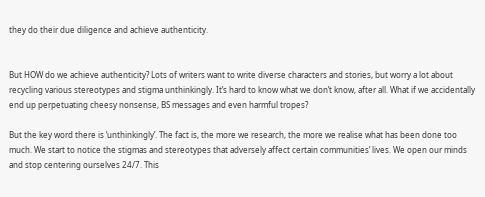they do their due diligence and achieve authenticity.


But HOW do we achieve authenticity? Lots of writers want to write diverse characters and stories, but worry a lot about recycling various stereotypes and stigma unthinkingly. It’s hard to know what we don’t know, after all. What if we accidentally end up perpetuating cheesy nonsense, BS messages and even harmful tropes?

But the key word there is ‘unthinkingly’. The fact is, the more we research, the more we realise what has been done too much. We start to notice the stigmas and stereotypes that adversely affect certain communities’ lives. We open our minds and stop centering ourselves 24/7. This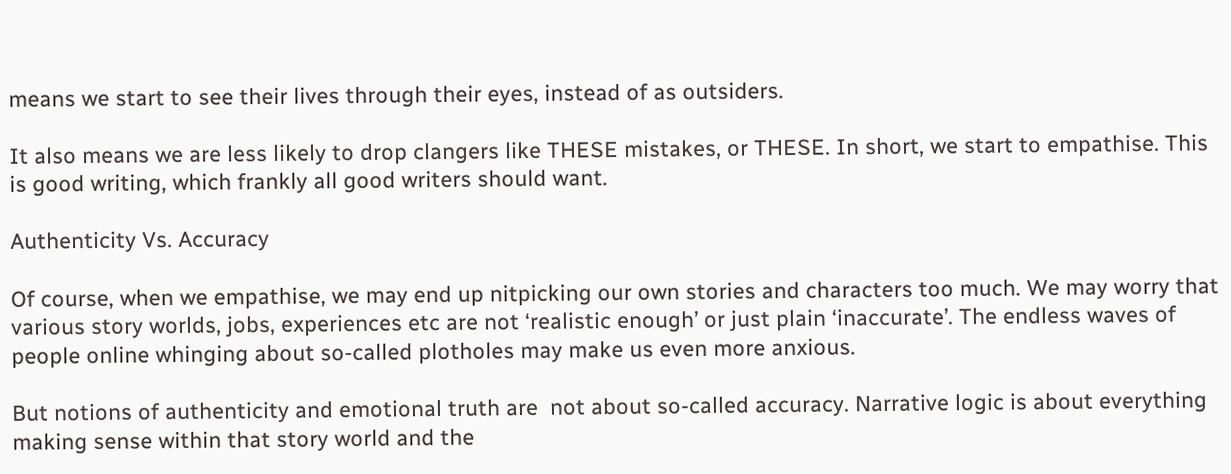means we start to see their lives through their eyes, instead of as outsiders.

It also means we are less likely to drop clangers like THESE mistakes, or THESE. In short, we start to empathise. This is good writing, which frankly all good writers should want.

Authenticity Vs. Accuracy

Of course, when we empathise, we may end up nitpicking our own stories and characters too much. We may worry that various story worlds, jobs, experiences etc are not ‘realistic enough’ or just plain ‘inaccurate’. The endless waves of people online whinging about so-called plotholes may make us even more anxious.

But notions of authenticity and emotional truth are  not about so-called accuracy. Narrative logic is about everything making sense within that story world and the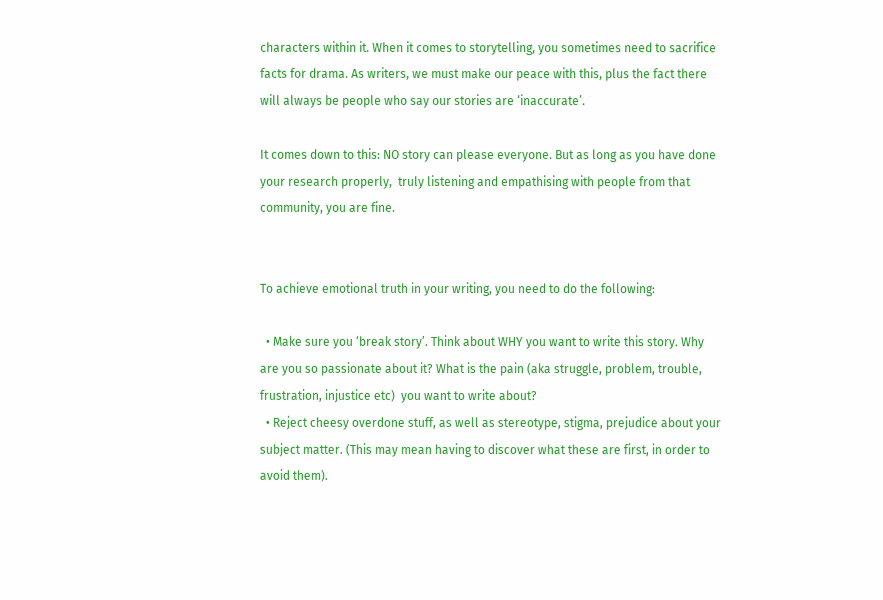characters within it. When it comes to storytelling, you sometimes need to sacrifice facts for drama. As writers, we must make our peace with this, plus the fact there will always be people who say our stories are ‘inaccurate’.

It comes down to this: NO story can please everyone. But as long as you have done your research properly,  truly listening and empathising with people from that community, you are fine.


To achieve emotional truth in your writing, you need to do the following:

  • Make sure you ‘break story’. Think about WHY you want to write this story. Why are you so passionate about it? What is the pain (aka struggle, problem, trouble, frustration, injustice etc)  you want to write about?
  • Reject cheesy overdone stuff, as well as stereotype, stigma, prejudice about your subject matter. (This may mean having to discover what these are first, in order to avoid them).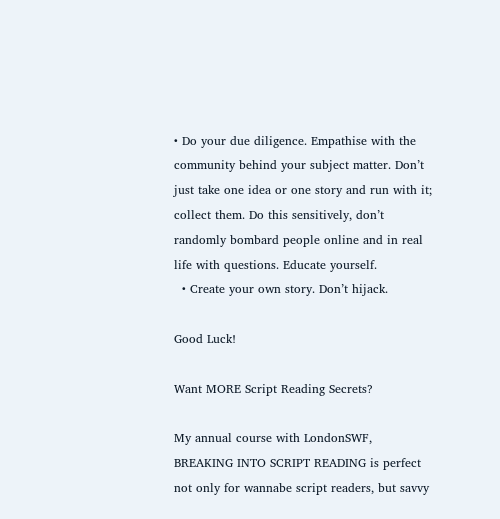• Do your due diligence. Empathise with the community behind your subject matter. Don’t just take one idea or one story and run with it; collect them. Do this sensitively, don’t randomly bombard people online and in real life with questions. Educate yourself.
  • Create your own story. Don’t hijack.

Good Luck!

Want MORE Script Reading Secrets?

My annual course with LondonSWF, BREAKING INTO SCRIPT READING is perfect not only for wannabe script readers, but savvy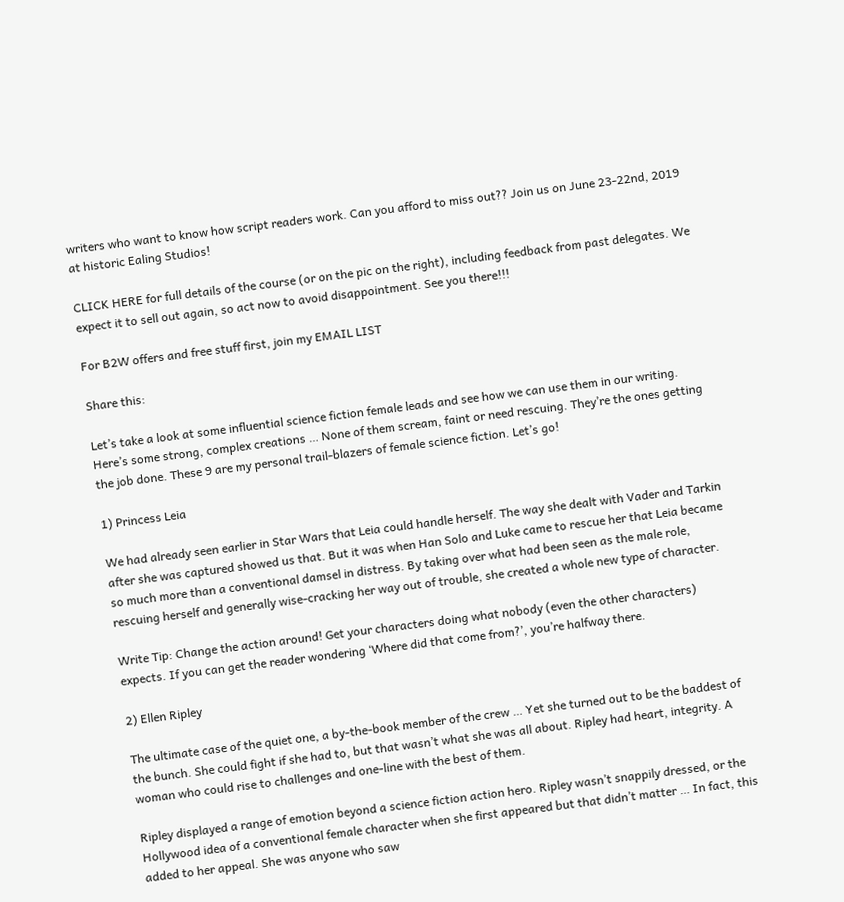writers who want to know how script readers work. Can you afford to miss out?? Join us on June 23-22nd, 2019 at historic Ealing Studios!

CLICK HERE for full details of the course (or on the pic on the right), including feedback from past delegates. We expect it to sell out again, so act now to avoid disappointment. See you there!!!

For B2W offers and free stuff first, join my EMAIL LIST

Share this:

Let’s take a look at some influential science fiction female leads and see how we can use them in our writing.  Here’s some strong, complex creations … None of them scream, faint or need rescuing. They’re the ones getting the job done. These 9 are my personal trail-blazers of female science fiction. Let’s go!

1) Princess Leia

We had already seen earlier in Star Wars that Leia could handle herself. The way she dealt with Vader and Tarkin after she was captured showed us that. But it was when Han Solo and Luke came to rescue her that Leia became so much more than a conventional damsel in distress. By taking over what had been seen as the male role, rescuing herself and generally wise-cracking her way out of trouble, she created a whole new type of character.

Write Tip: Change the action around! Get your characters doing what nobody (even the other characters) expects. If you can get the reader wondering ‘Where did that come from?’, you’re halfway there.

2) Ellen Ripley

The ultimate case of the quiet one, a by-the-book member of the crew … Yet she turned out to be the baddest of the bunch. She could fight if she had to, but that wasn’t what she was all about. Ripley had heart, integrity. A woman who could rise to challenges and one-line with the best of them.

Ripley displayed a range of emotion beyond a science fiction action hero. Ripley wasn’t snappily dressed, or the Hollywood idea of a conventional female character when she first appeared but that didn’t matter … In fact, this added to her appeal. She was anyone who saw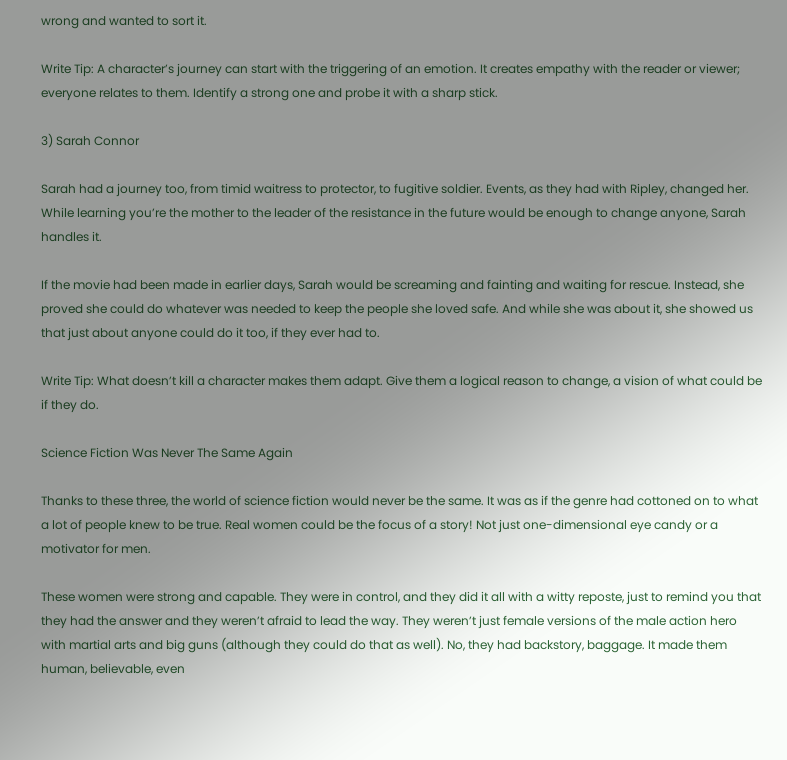wrong and wanted to sort it.

Write Tip: A character’s journey can start with the triggering of an emotion. It creates empathy with the reader or viewer; everyone relates to them. Identify a strong one and probe it with a sharp stick.

3) Sarah Connor

Sarah had a journey too, from timid waitress to protector, to fugitive soldier. Events, as they had with Ripley, changed her. While learning you’re the mother to the leader of the resistance in the future would be enough to change anyone, Sarah handles it.

If the movie had been made in earlier days, Sarah would be screaming and fainting and waiting for rescue. Instead, she proved she could do whatever was needed to keep the people she loved safe. And while she was about it, she showed us that just about anyone could do it too, if they ever had to.

Write Tip: What doesn’t kill a character makes them adapt. Give them a logical reason to change, a vision of what could be if they do.

Science Fiction Was Never The Same Again

Thanks to these three, the world of science fiction would never be the same. It was as if the genre had cottoned on to what a lot of people knew to be true. Real women could be the focus of a story! Not just one-dimensional eye candy or a motivator for men.

These women were strong and capable. They were in control, and they did it all with a witty reposte, just to remind you that they had the answer and they weren’t afraid to lead the way. They weren’t just female versions of the male action hero with martial arts and big guns (although they could do that as well). No, they had backstory, baggage. It made them human, believable, even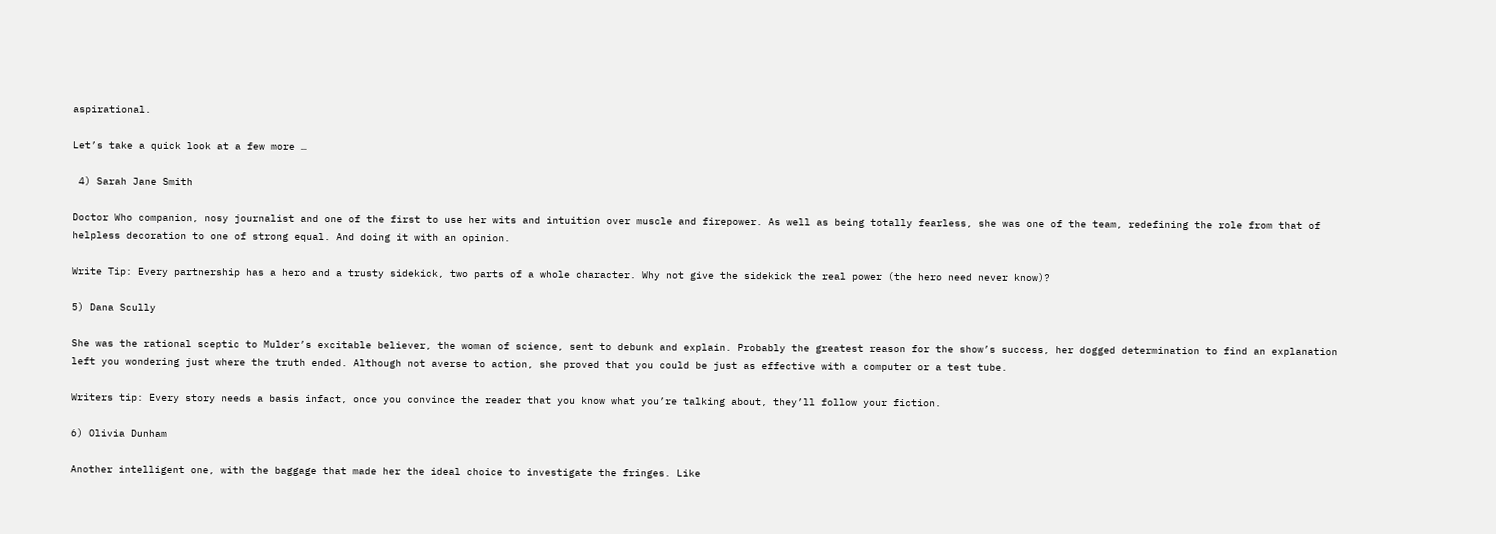aspirational.

Let’s take a quick look at a few more …

 4) Sarah Jane Smith

Doctor Who companion, nosy journalist and one of the first to use her wits and intuition over muscle and firepower. As well as being totally fearless, she was one of the team, redefining the role from that of helpless decoration to one of strong equal. And doing it with an opinion.

Write Tip: Every partnership has a hero and a trusty sidekick, two parts of a whole character. Why not give the sidekick the real power (the hero need never know)?

5) Dana Scully

She was the rational sceptic to Mulder’s excitable believer, the woman of science, sent to debunk and explain. Probably the greatest reason for the show’s success, her dogged determination to find an explanation left you wondering just where the truth ended. Although not averse to action, she proved that you could be just as effective with a computer or a test tube.

Writers tip: Every story needs a basis infact, once you convince the reader that you know what you’re talking about, they’ll follow your fiction.

6) Olivia Dunham

Another intelligent one, with the baggage that made her the ideal choice to investigate the fringes. Like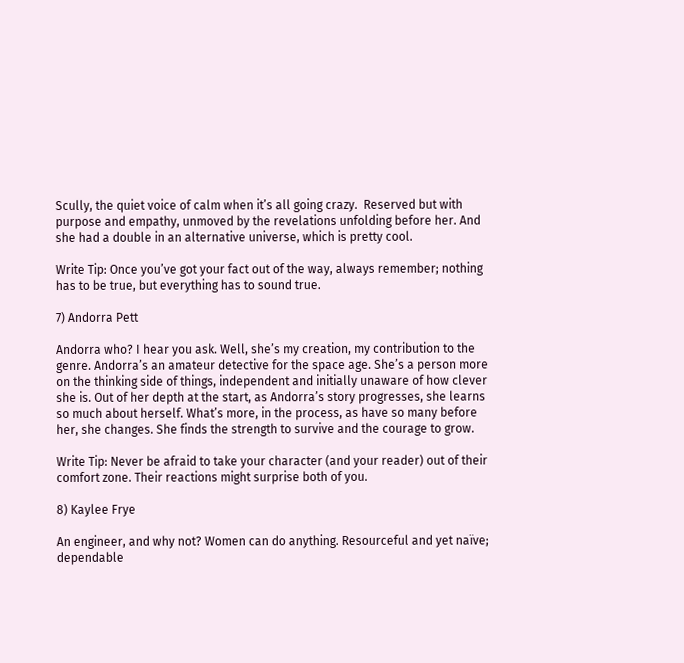Scully, the quiet voice of calm when it’s all going crazy.  Reserved but with purpose and empathy, unmoved by the revelations unfolding before her. And she had a double in an alternative universe, which is pretty cool.

Write Tip: Once you’ve got your fact out of the way, always remember; nothing has to be true, but everything has to sound true.

7) Andorra Pett

Andorra who? I hear you ask. Well, she’s my creation, my contribution to the genre. Andorra’s an amateur detective for the space age. She’s a person more on the thinking side of things, independent and initially unaware of how clever she is. Out of her depth at the start, as Andorra’s story progresses, she learns so much about herself. What’s more, in the process, as have so many before her, she changes. She finds the strength to survive and the courage to grow.

Write Tip: Never be afraid to take your character (and your reader) out of their comfort zone. Their reactions might surprise both of you.

8) Kaylee Frye

An engineer, and why not? Women can do anything. Resourceful and yet naïve; dependable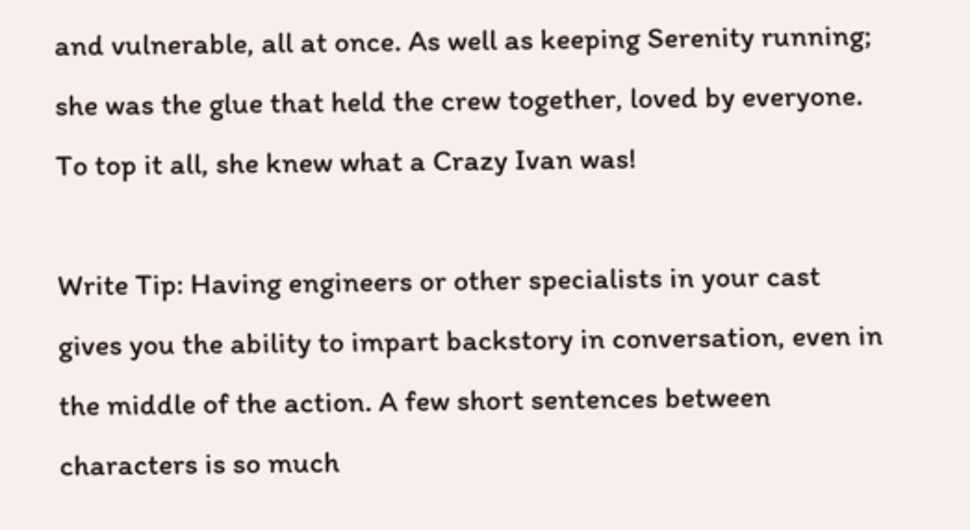and vulnerable, all at once. As well as keeping Serenity running; she was the glue that held the crew together, loved by everyone. To top it all, she knew what a Crazy Ivan was!

Write Tip: Having engineers or other specialists in your cast gives you the ability to impart backstory in conversation, even in the middle of the action. A few short sentences between characters is so much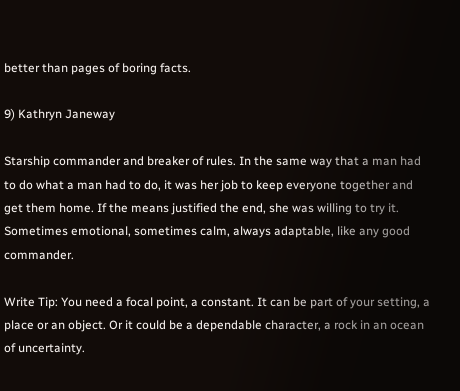better than pages of boring facts.

9) Kathryn Janeway

Starship commander and breaker of rules. In the same way that a man had to do what a man had to do, it was her job to keep everyone together and get them home. If the means justified the end, she was willing to try it. Sometimes emotional, sometimes calm, always adaptable, like any good commander.

Write Tip: You need a focal point, a constant. It can be part of your setting, a place or an object. Or it could be a dependable character, a rock in an ocean of uncertainty.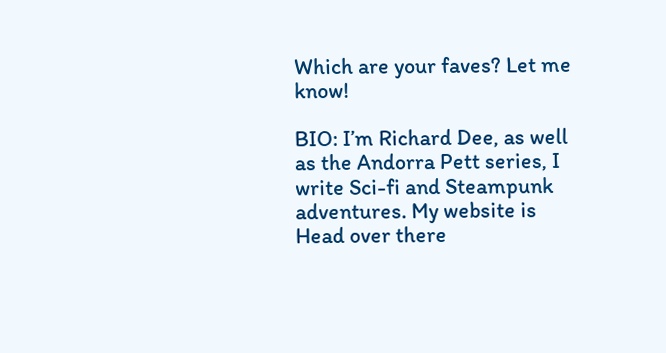Which are your faves? Let me know!

BIO: I’m Richard Dee, as well as the Andorra Pett series, I write Sci-fi and Steampunk adventures. My website is Head over there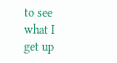to see what I get up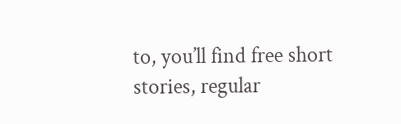to, you’ll find free short stories, regular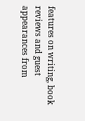features on writing, book reviews and guest appearances from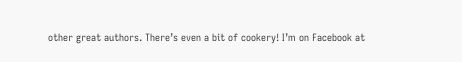other great authors. There’s even a bit of cookery! I’m on Facebook at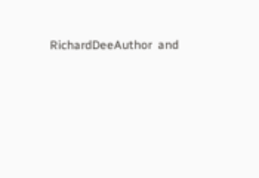RichardDeeAuthor  and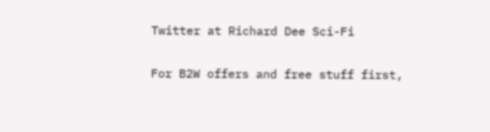Twitter at Richard Dee Sci-Fi

For B2W offers and free stuff first,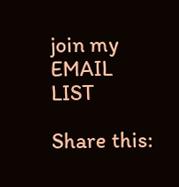join my EMAIL LIST

Share this: